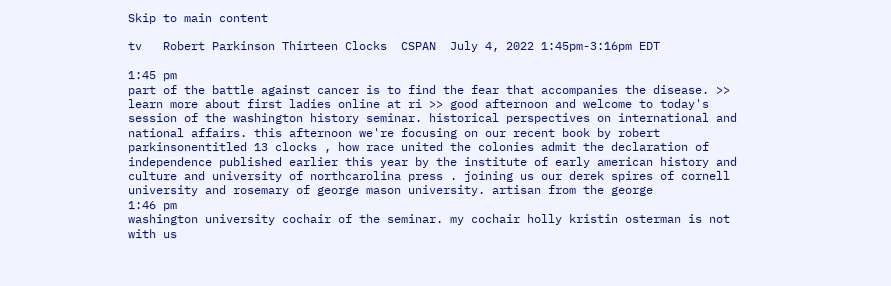Skip to main content

tv   Robert Parkinson Thirteen Clocks  CSPAN  July 4, 2022 1:45pm-3:16pm EDT

1:45 pm
part of the battle against cancer is to find the fear that accompanies the disease. >> learn more about first ladies online at ri >> good afternoon and welcome to today's session of the washington history seminar. historical perspectives on international and national affairs. this afternoon we're focusing on our recent book by robert parkinsonentitled 13 clocks , how race united the colonies admit the declaration of independence published earlier this year by the institute of early american history and culture and university of northcarolina press . joining us our derek spires of cornell university and rosemary of george mason university. artisan from the george
1:46 pm
washington university cochair of the seminar. my cochair holly kristin osterman is not with us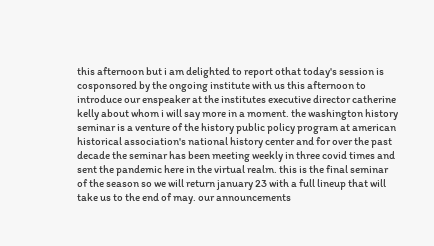this afternoon but i am delighted to report othat today's session is cosponsored by the ongoing institute with us this afternoon to introduce our enspeaker at the institutes executive director catherine kelly about whom i will say more in a moment. the washington history seminar is a venture of the history public policy program at american historical association's national history center and for over the past decade the seminar has been meeting weekly in three covid times and sent the pandemic here in the virtual realm. this is the final seminar of the season so we will return january 23 with a full lineup that will take us to the end of may. our announcements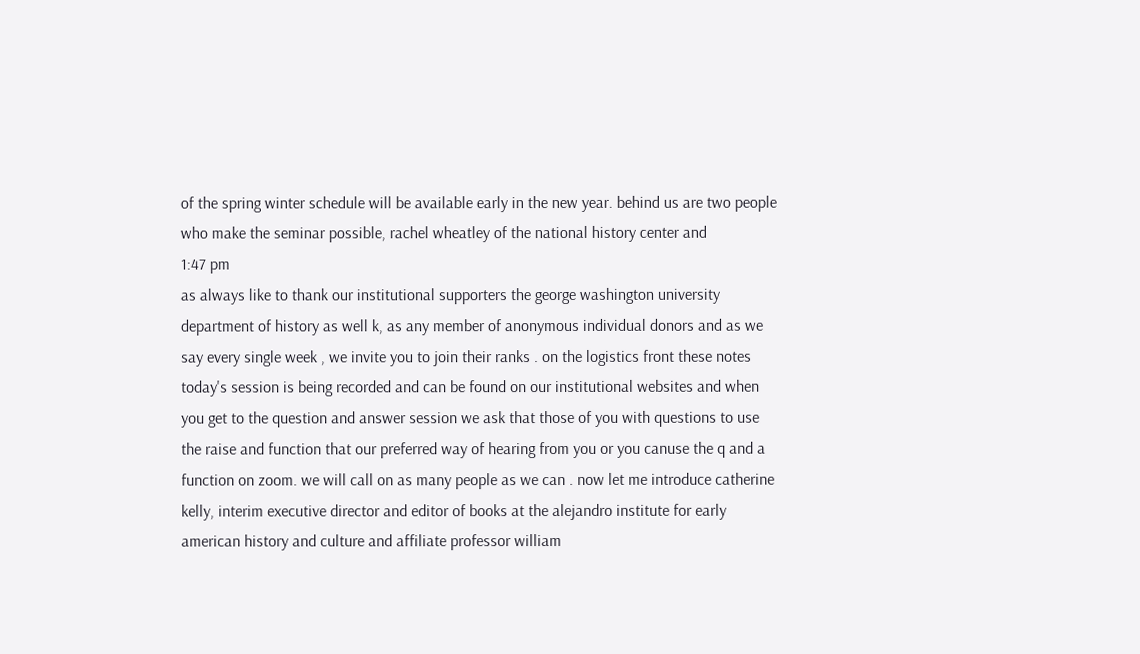of the spring winter schedule will be available early in the new year. behind us are two people who make the seminar possible, rachel wheatley of the national history center and
1:47 pm
as always like to thank our institutional supporters the george washington university department of history as well k, as any member of anonymous individual donors and as we say every single week , we invite you to join their ranks . on the logistics front these notes today's session is being recorded and can be found on our institutional websites and when you get to the question and answer session we ask that those of you with questions to use the raise and function that our preferred way of hearing from you or you canuse the q and a function on zoom. we will call on as many people as we can . now let me introduce catherine kelly, interim executive director and editor of books at the alejandro institute for early american history and culture and affiliate professor william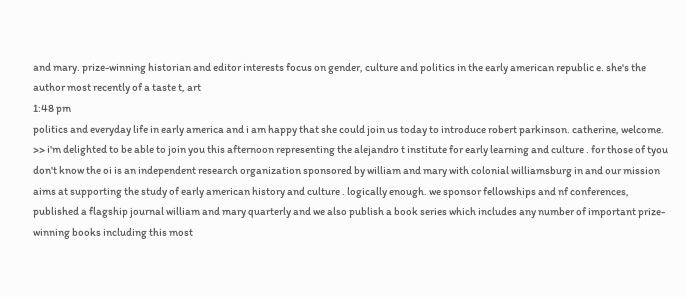and mary. prize-winning historian and editor interests focus on gender, culture and politics in the early american republic e. she's the author most recently of a taste t, art
1:48 pm
politics and everyday life in early america and i am happy that she could join us today to introduce robert parkinson. catherine, welcome. >> i'm delighted to be able to join you this afternoon representing the alejandro t institute for early learning and culture . for those of tyou don't know the oi is an independent research organization sponsored by william and mary with colonial williamsburg in and our mission aims at supporting the study of early american history and culture . logically enough. we sponsor fellowships and nf conferences, published a flagship journal william and mary quarterly and we also publish a book series which includes any number of important prize-winning books including this most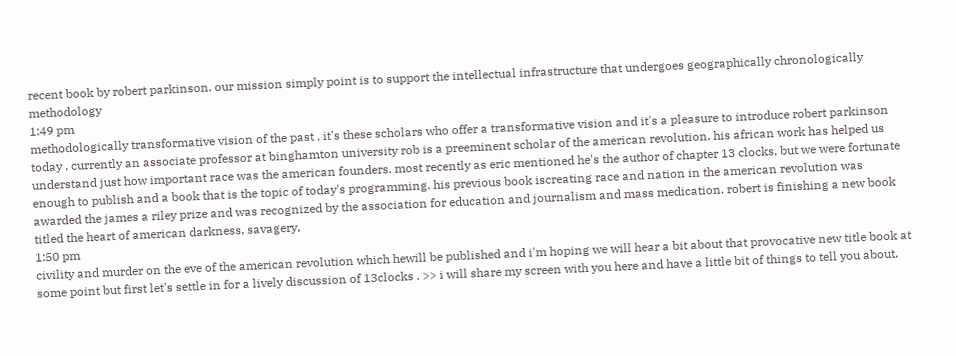recent book by robert parkinson. our mission simply point is to support the intellectual infrastructure that undergoes geographically chronologically methodology
1:49 pm
methodologically transformative vision of the past . it's these scholars who offer a transformative vision and it's a pleasure to introduce robert parkinson today . currently an associate professor at binghamton university rob is a preeminent scholar of the american revolution. his african work has helped us understand just how important race was the american founders. most recently as eric mentioned he's the author of chapter 13 clocks, but we were fortunate enough to publish and a book that is the topic of today's programming. his previous book iscreating race and nation in the american revolution was awarded the james a riley prize and was recognized by the association for education and journalism and mass medication. robert is finishing a new book titled the heart of american darkness, savagery,
1:50 pm
civility and murder on the eve of the american revolution which hewill be published and i'm hoping we will hear a bit about that provocative new title book at some point but first let's settle in for a lively discussion of 13clocks . >> i will share my screen with you here and have a little bit of things to tell you about.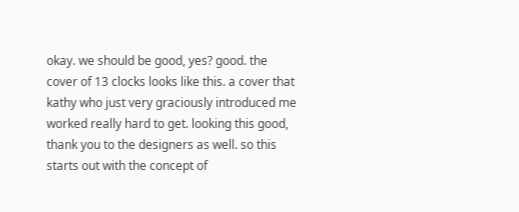okay. we should be good, yes? good. the cover of 13 clocks looks like this. a cover that kathy who just very graciously introduced me worked really hard to get. looking this good, thank you to the designers as well. so this starts out with the concept of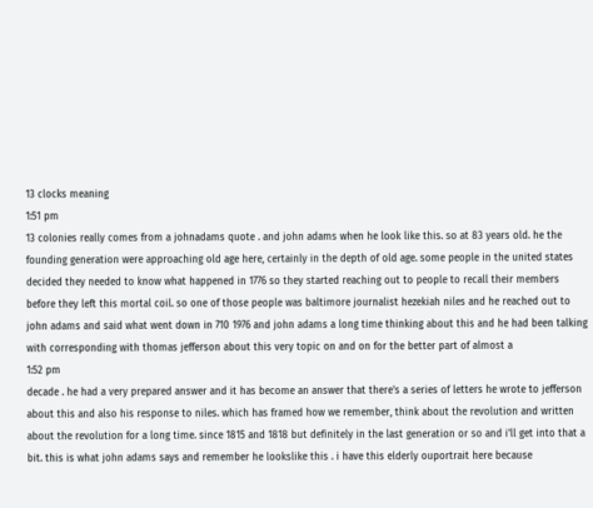13 clocks meaning
1:51 pm
13 colonies really comes from a johnadams quote . and john adams when he look like this. so at 83 years old. he the founding generation were approaching old age here, certainly in the depth of old age. some people in the united states decided they needed to know what happened in 1776 so they started reaching out to people to recall their members before they left this mortal coil. so one of those people was baltimore journalist hezekiah niles and he reached out to john adams and said what went down in 710 1976 and john adams a long time thinking about this and he had been talking with corresponding with thomas jefferson about this very topic on and on for the better part of almost a
1:52 pm
decade . he had a very prepared answer and it has become an answer that there's a series of letters he wrote to jefferson about this and also his response to niles. which has framed how we remember, think about the revolution and written about the revolution for a long time. since 1815 and 1818 but definitely in the last generation or so and i'll get into that a bit. this is what john adams says and remember he lookslike this . i have this elderly ouportrait here because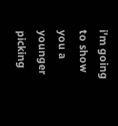i'm going to show you a younger picking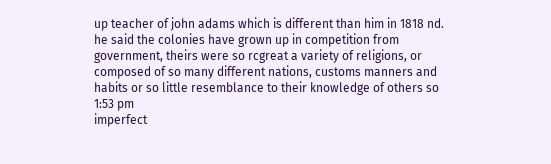up teacher of john adams which is different than him in 1818 nd. he said the colonies have grown up in competition from government, theirs were so rcgreat a variety of religions, or composed of so many different nations, customs manners and habits or so little resemblance to their knowledge of others so
1:53 pm
imperfect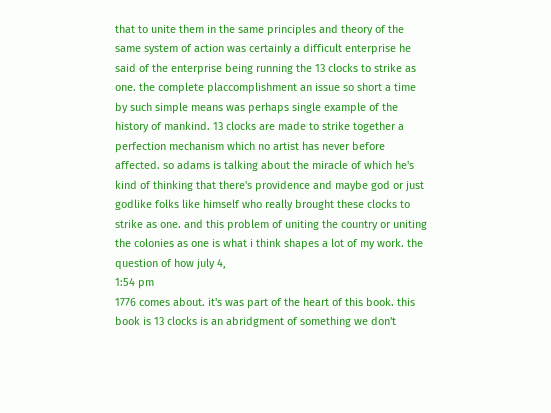that to unite them in the same principles and theory of the same system of action was certainly a difficult enterprise he said of the enterprise being running the 13 clocks to strike as one. the complete placcomplishment an issue so short a time by such simple means was perhaps single example of the history of mankind. 13 clocks are made to strike together a perfection mechanism which no artist has never before affected. so adams is talking about the miracle of which he's kind of thinking that there's providence and maybe god or just godlike folks like himself who really brought these clocks to strike as one. and this problem of uniting the country or uniting the colonies as one is what i think shapes a lot of my work. the question of how july 4,
1:54 pm
1776 comes about. it's was part of the heart of this book. this book is 13 clocks is an abridgment of something we don't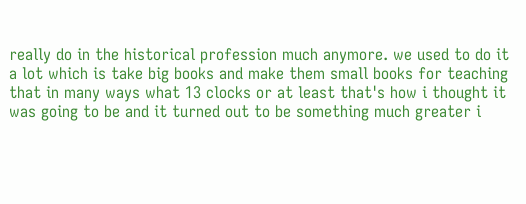really do in the historical profession much anymore. we used to do it a lot which is take big books and make them small books for teaching that in many ways what 13 clocks or at least that's how i thought it was going to be and it turned out to be something much greater i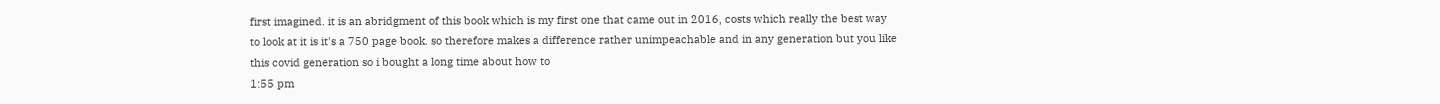first imagined. it is an abridgment of this book which is my first one that came out in 2016, costs which really the best way to look at it is it's a 750 page book. so therefore makes a difference rather unimpeachable and in any generation but you like this covid generation so i bought a long time about how to
1:55 pm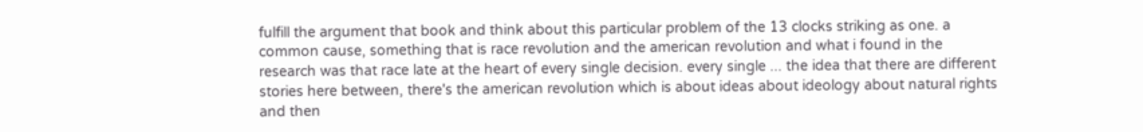fulfill the argument that book and think about this particular problem of the 13 clocks striking as one. a common cause, something that is race revolution and the american revolution and what i found in the research was that race late at the heart of every single decision. every single ... the idea that there are different stories here between, there's the american revolution which is about ideas about ideology about natural rights and then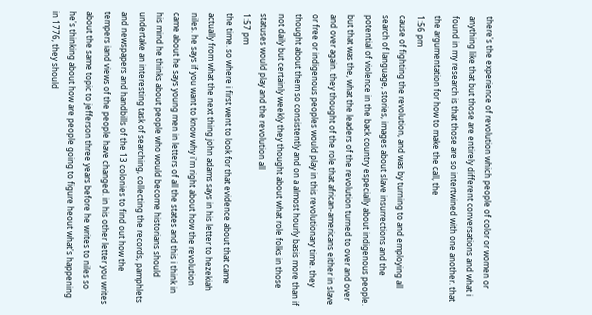there's the experience of revolution which people of color or women or anything like that but those are entirely different conversations and what i found in my research is that those are so intertwined with one another. that the argumentation for how to make the call, the
1:56 pm
cause of fighting the revolution, and was by turning to and employing all search of language, stories, images about slave insurrections and the potential of violence in the back country especially about indigenous people. but that was the, what the leaders of the revolution turned to over and over and over again. they thought of the role that african-americans either in slave or free or indigenous peoples would play in this revolutionary time. they thought about them so consistently and on a almost hourly basis more than if not daily but certainly weekly they thought about what role folks in those statuses would play and the revolution all
1:57 pm
the time. so where i first went to look for that evidence about that came actually from what the next thing john adams says in his letter to hezekiah niles. he says if you want to know why i'm right about how the revolution came about he says young men in letters of all the states and this i think in his mind he thinks about people who would become historians should undertake an interesting task of searching, collecting the records, pamphlets and newspapers and handbills of the 13 colonies to find out how the tempers iand views of the people have changed. in his other letter you writes about the same topic to jefferson three years before he writes to niles so he's thinking about how are people going to figure heout what's happening in 1776, they should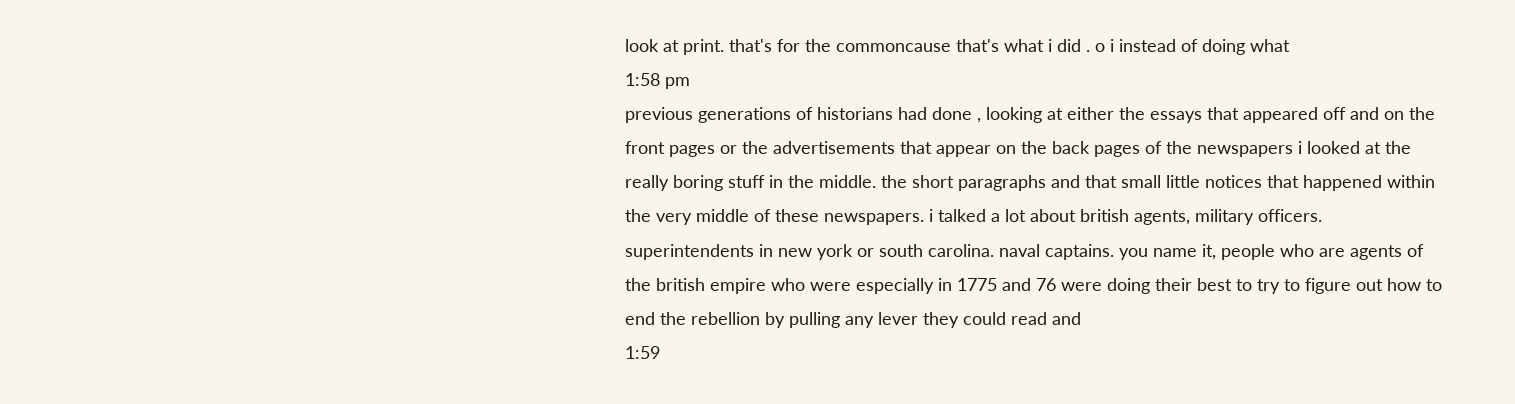look at print. that's for the commoncause that's what i did . o i instead of doing what
1:58 pm
previous generations of historians had done , looking at either the essays that appeared off and on the front pages or the advertisements that appear on the back pages of the newspapers i looked at the really boring stuff in the middle. the short paragraphs and that small little notices that happened within the very middle of these newspapers. i talked a lot about british agents, military officers. superintendents in new york or south carolina. naval captains. you name it, people who are agents of the british empire who were especially in 1775 and 76 were doing their best to try to figure out how to end the rebellion by pulling any lever they could read and
1:59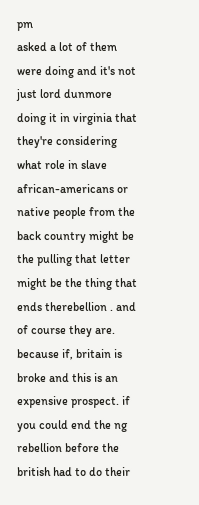pm
asked a lot of them were doing and it's not just lord dunmore doing it in virginia that they're considering what role in slave african-americans or native people from the back country might be the pulling that letter might be the thing that ends therebellion . and of course they are. because if, britain is broke and this is an expensive prospect. if you could end the ng rebellion before the british had to do their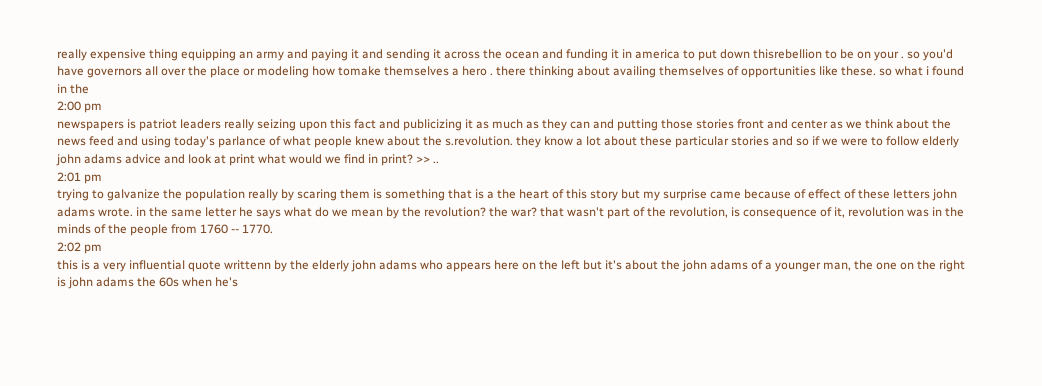really expensive thing equipping an army and paying it and sending it across the ocean and funding it in america to put down thisrebellion to be on your . so you'd have governors all over the place or modeling how tomake themselves a hero . there thinking about availing themselves of opportunities like these. so what i found in the
2:00 pm
newspapers is patriot leaders really seizing upon this fact and publicizing it as much as they can and putting those stories front and center as we think about the news feed and using today's parlance of what people knew about the s.revolution. they know a lot about these particular stories and so if we were to follow elderly john adams advice and look at print what would we find in print? >> ..
2:01 pm
trying to galvanize the population really by scaring them is something that is a the heart of this story but my surprise came because of effect of these letters john adams wrote. in the same letter he says what do we mean by the revolution? the war? that wasn't part of the revolution, is consequence of it, revolution was in the minds of the people from 1760 -- 1770.
2:02 pm
this is a very influential quote writtenn by the elderly john adams who appears here on the left but it's about the john adams of a younger man, the one on the right is john adams the 60s when he's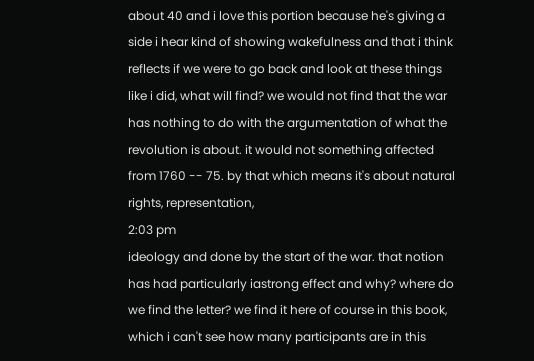about 40 and i love this portion because he's giving a side i hear kind of showing wakefulness and that i think reflects if we were to go back and look at these things like i did, what will find? we would not find that the war has nothing to do with the argumentation of what the revolution is about. it would not something affected from 1760 -- 75. by that which means it's about natural rights, representation,
2:03 pm
ideology and done by the start of the war. that notion has had particularly iastrong effect and why? where do we find the letter? we find it here of course in this book, which i can't see how many participants are in this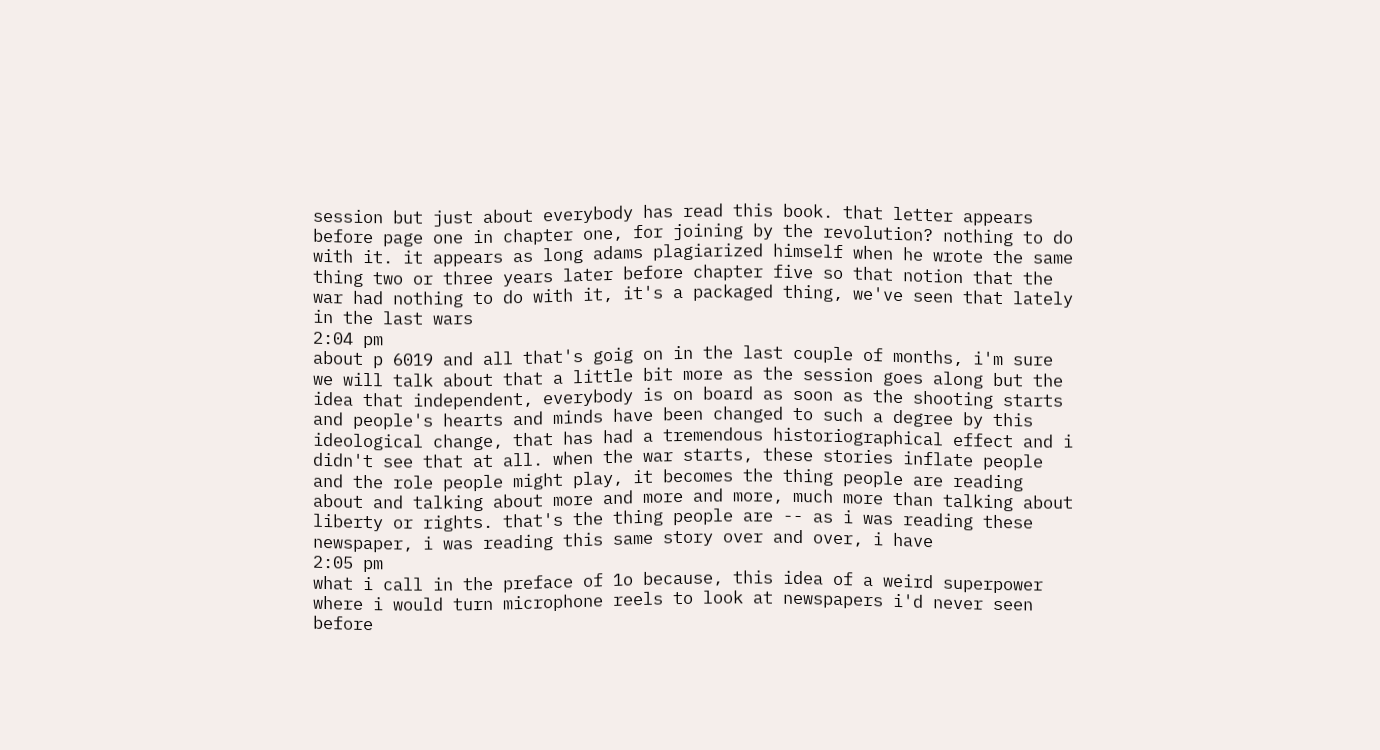session but just about everybody has read this book. that letter appears before page one in chapter one, for joining by the revolution? nothing to do with it. it appears as long adams plagiarized himself when he wrote the same thing two or three years later before chapter five so that notion that the war had nothing to do with it, it's a packaged thing, we've seen that lately in the last wars
2:04 pm
about p 6019 and all that's goig on in the last couple of months, i'm sure we will talk about that a little bit more as the session goes along but the idea that independent, everybody is on board as soon as the shooting starts and people's hearts and minds have been changed to such a degree by this ideological change, that has had a tremendous historiographical effect and i didn't see that at all. when the war starts, these stories inflate people and the role people might play, it becomes the thing people are reading about and talking about more and more and more, much more than talking about liberty or rights. that's the thing people are -- as i was reading these newspaper, i was reading this same story over and over, i have
2:05 pm
what i call in the preface of 1o because, this idea of a weird superpower where i would turn microphone reels to look at newspapers i'd never seen before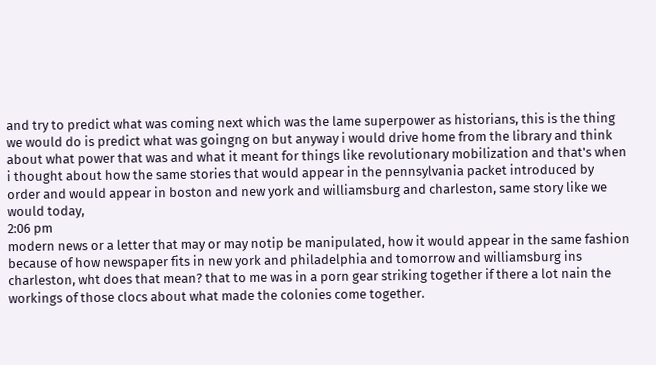and try to predict what was coming next which was the lame superpower as historians, this is the thing we would do is predict what was goingng on but anyway i would drive home from the library and think about what power that was and what it meant for things like revolutionary mobilization and that's when i thought about how the same stories that would appear in the pennsylvania packet introduced by order and would appear in boston and new york and williamsburg and charleston, same story like we would today,
2:06 pm
modern news or a letter that may or may notip be manipulated, how it would appear in the same fashion because of how newspaper fits in new york and philadelphia and tomorrow and williamsburg ins charleston, wht does that mean? that to me was in a porn gear striking together if there a lot nain the workings of those clocs about what made the colonies come together.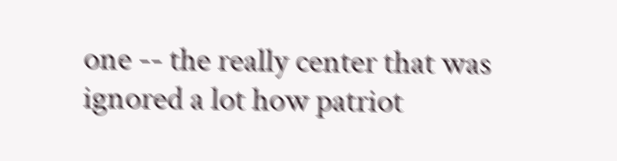one -- the really center that was ignored a lot how patriot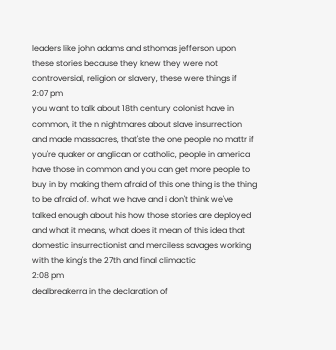leaders like john adams and sthomas jefferson upon these stories because they knew they were not controversial, religion or slavery, these were things if
2:07 pm
you want to talk about 18th century colonist have in common, it the n nightmares about slave insurrection and made massacres, that'ste the one people no mattr if you're quaker or anglican or catholic, people in america have those in common and you can get more people to buy in by making them afraid of this one thing is the thing to be afraid of. what we have and i don't think we've talked enough about his how those stories are deployed and what it means, what does it mean of this idea that domestic insurrectionist and merciless savages working with the king's the 27th and final climactic
2:08 pm
dealbreakerra in the declaration of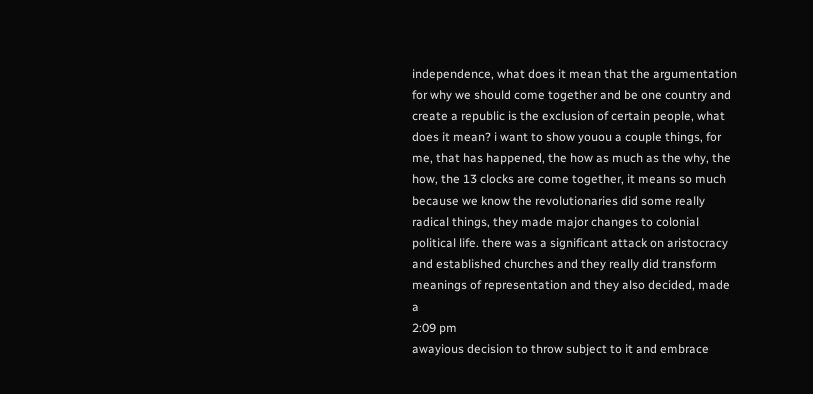independence, what does it mean that the argumentation for why we should come together and be one country and create a republic is the exclusion of certain people, what does it mean? i want to show youou a couple things, for me, that has happened, the how as much as the why, the how, the 13 clocks are come together, it means so much because we know the revolutionaries did some really radical things, they made major changes to colonial political life. there was a significant attack on aristocracy and established churches and they really did transform meanings of representation and they also decided, made a
2:09 pm
awayious decision to throw subject to it and embrace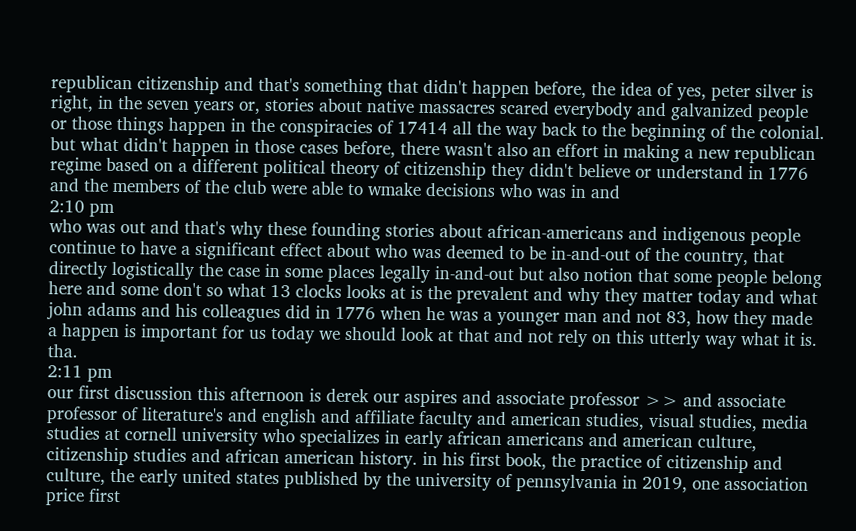republican citizenship and that's something that didn't happen before, the idea of yes, peter silver is right, in the seven years or, stories about native massacres scared everybody and galvanized people or those things happen in the conspiracies of 17414 all the way back to the beginning of the colonial. but what didn't happen in those cases before, there wasn't also an effort in making a new republican regime based on a different political theory of citizenship they didn't believe or understand in 1776 and the members of the club were able to wmake decisions who was in and
2:10 pm
who was out and that's why these founding stories about african-americans and indigenous people continue to have a significant effect about who was deemed to be in-and-out of the country, that directly logistically the case in some places legally in-and-out but also notion that some people belong here and some don't so what 13 clocks looks at is the prevalent and why they matter today and what john adams and his colleagues did in 1776 when he was a younger man and not 83, how they made a happen is important for us today we should look at that and not rely on this utterly way what it is. tha.
2:11 pm
our first discussion this afternoon is derek our aspires and associate professor >> and associate professor of literature's and english and affiliate faculty and american studies, visual studies, media studies at cornell university who specializes in early african americans and american culture, citizenship studies and african american history. in his first book, the practice of citizenship and culture, the early united states published by the university of pennsylvania in 2019, one association price first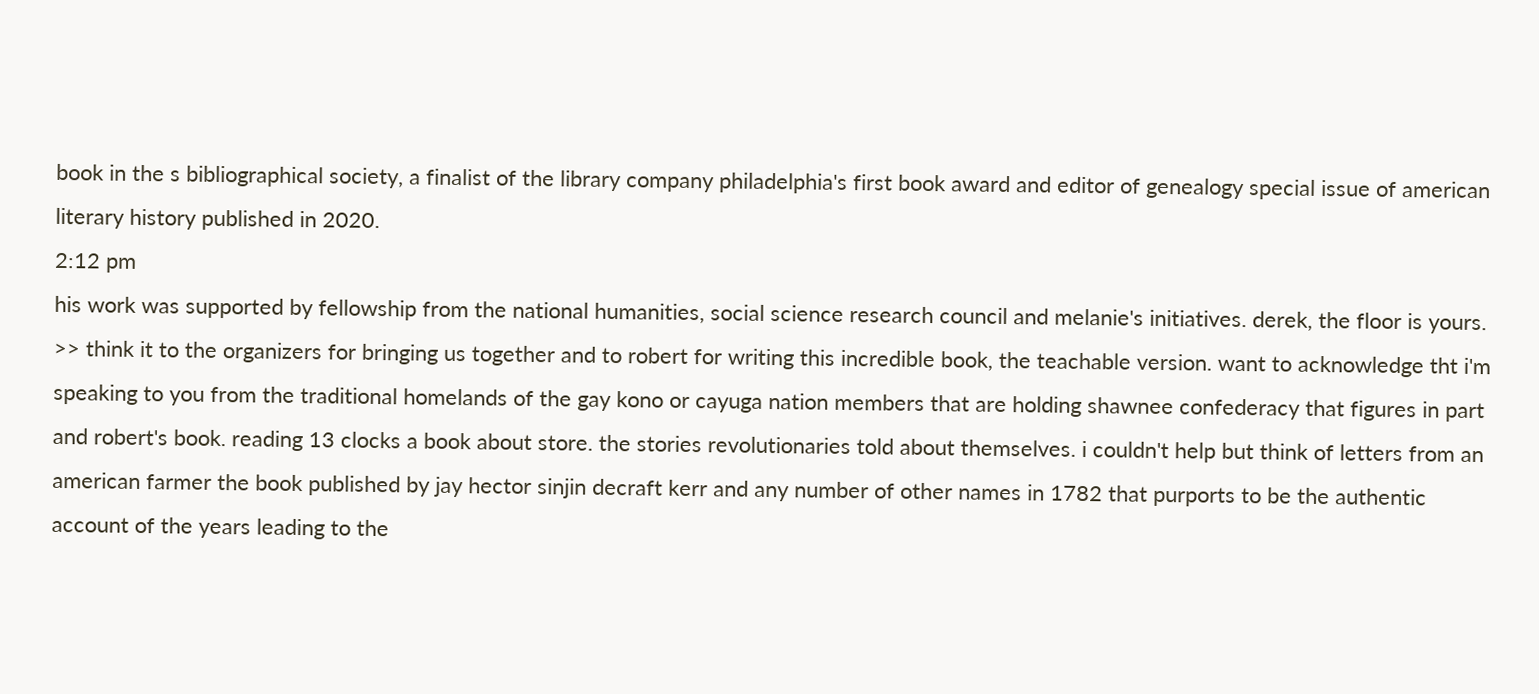book in the s bibliographical society, a finalist of the library company philadelphia's first book award and editor of genealogy special issue of american literary history published in 2020.
2:12 pm
his work was supported by fellowship from the national humanities, social science research council and melanie's initiatives. derek, the floor is yours. >> think it to the organizers for bringing us together and to robert for writing this incredible book, the teachable version. want to acknowledge tht i'm speaking to you from the traditional homelands of the gay kono or cayuga nation members that are holding shawnee confederacy that figures in part and robert's book. reading 13 clocks a book about store. the stories revolutionaries told about themselves. i couldn't help but think of letters from an american farmer the book published by jay hector sinjin decraft kerr and any number of other names in 1782 that purports to be the authentic account of the years leading to the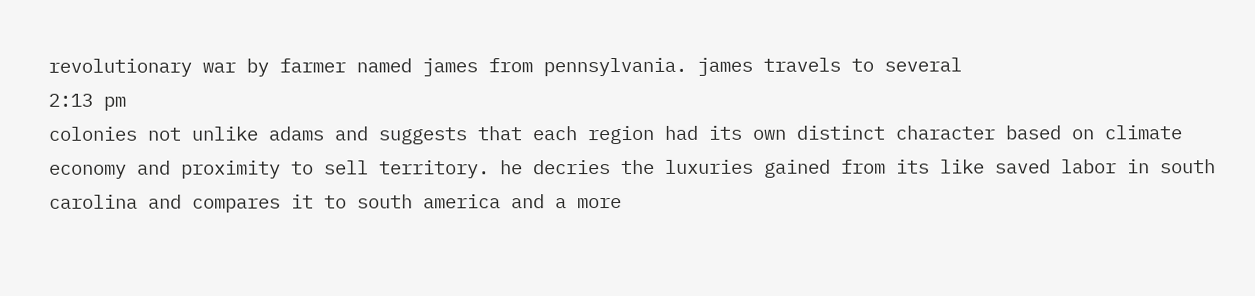revolutionary war by farmer named james from pennsylvania. james travels to several
2:13 pm
colonies not unlike adams and suggests that each region had its own distinct character based on climate economy and proximity to sell territory. he decries the luxuries gained from its like saved labor in south carolina and compares it to south america and a more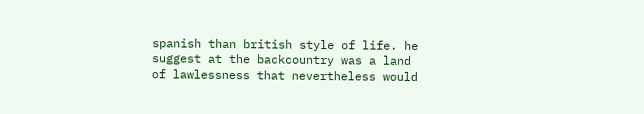spanish than british style of life. he suggest at the backcountry was a land of lawlessness that nevertheless would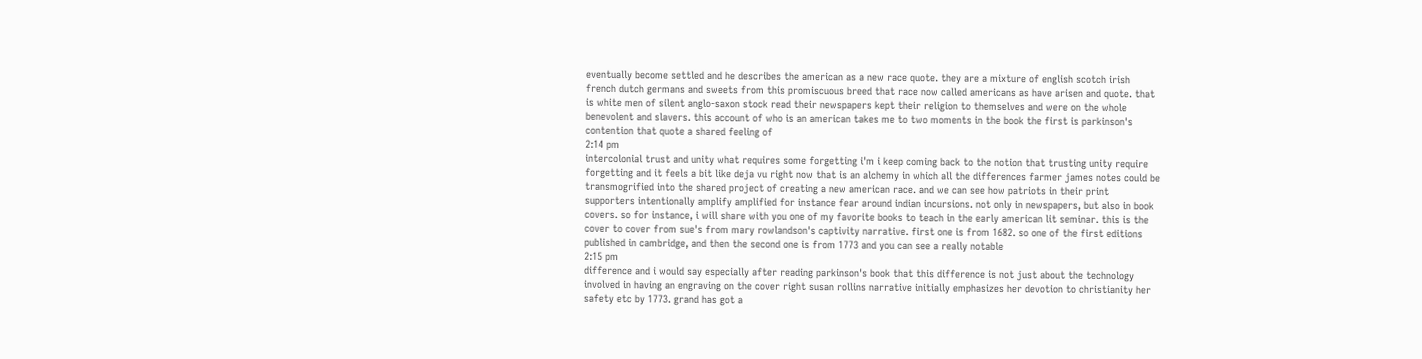eventually become settled and he describes the american as a new race quote. they are a mixture of english scotch irish french dutch germans and sweets from this promiscuous breed that race now called americans as have arisen and quote. that is white men of silent anglo-saxon stock read their newspapers kept their religion to themselves and were on the whole benevolent and slavers. this account of who is an american takes me to two moments in the book the first is parkinson's contention that quote a shared feeling of
2:14 pm
intercolonial trust and unity what requires some forgetting i'm i keep coming back to the notion that trusting unity require forgetting and it feels a bit like deja vu right now that is an alchemy in which all the differences farmer james notes could be transmogrified into the shared project of creating a new american race. and we can see how patriots in their print supporters intentionally amplify amplified for instance fear around indian incursions. not only in newspapers, but also in book covers. so for instance, i will share with you one of my favorite books to teach in the early american lit seminar. this is the cover to cover from sue's from mary rowlandson's captivity narrative. first one is from 1682. so one of the first editions published in cambridge, and then the second one is from 1773 and you can see a really notable
2:15 pm
difference and i would say especially after reading parkinson's book that this difference is not just about the technology involved in having an engraving on the cover right susan rollins narrative initially emphasizes her devotion to christianity her safety etc by 1773. grand has got a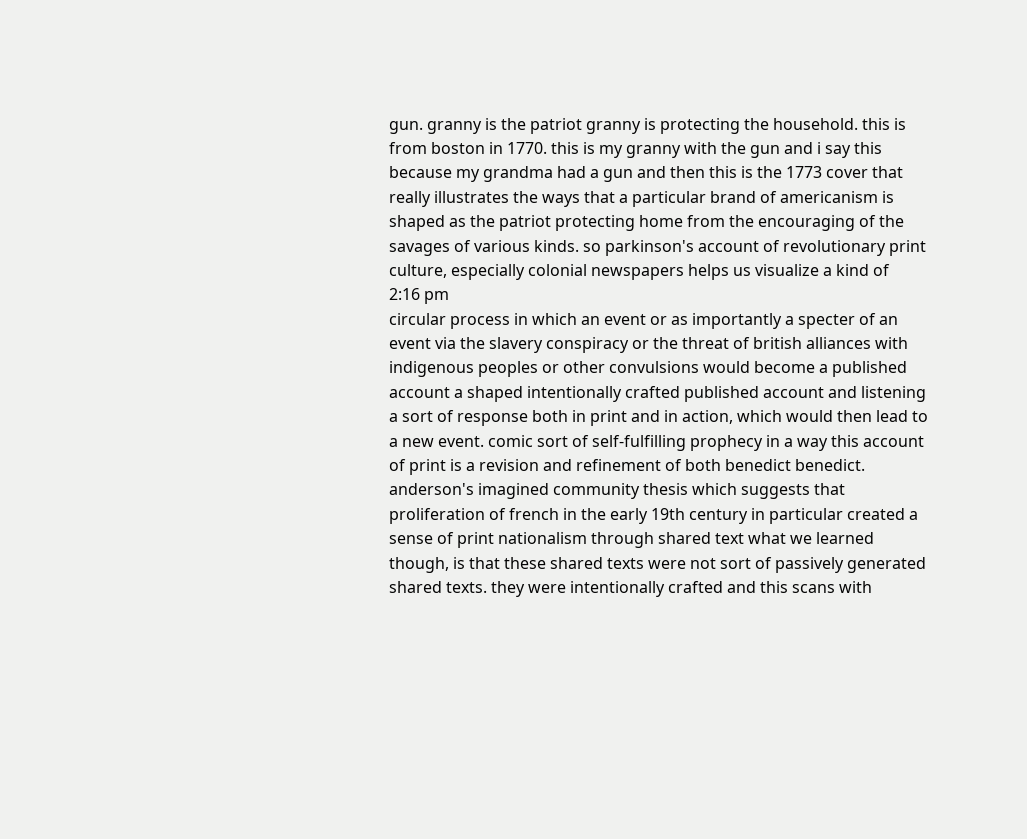gun. granny is the patriot granny is protecting the household. this is from boston in 1770. this is my granny with the gun and i say this because my grandma had a gun and then this is the 1773 cover that really illustrates the ways that a particular brand of americanism is shaped as the patriot protecting home from the encouraging of the savages of various kinds. so parkinson's account of revolutionary print culture, especially colonial newspapers helps us visualize a kind of
2:16 pm
circular process in which an event or as importantly a specter of an event via the slavery conspiracy or the threat of british alliances with indigenous peoples or other convulsions would become a published account a shaped intentionally crafted published account and listening a sort of response both in print and in action, which would then lead to a new event. comic sort of self-fulfilling prophecy in a way this account of print is a revision and refinement of both benedict benedict. anderson's imagined community thesis which suggests that proliferation of french in the early 19th century in particular created a sense of print nationalism through shared text what we learned though, is that these shared texts were not sort of passively generated shared texts. they were intentionally crafted and this scans with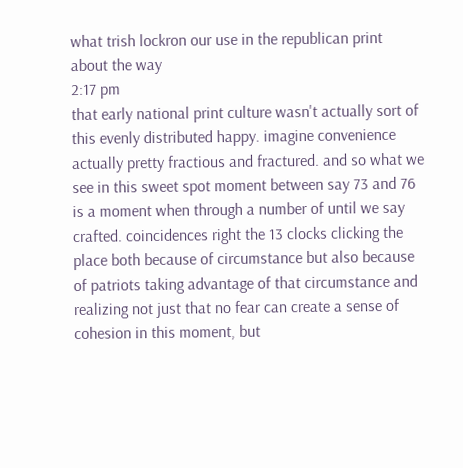what trish lockron our use in the republican print about the way
2:17 pm
that early national print culture wasn't actually sort of this evenly distributed happy. imagine convenience actually pretty fractious and fractured. and so what we see in this sweet spot moment between say 73 and 76 is a moment when through a number of until we say crafted. coincidences right the 13 clocks clicking the place both because of circumstance but also because of patriots taking advantage of that circumstance and realizing not just that no fear can create a sense of cohesion in this moment, but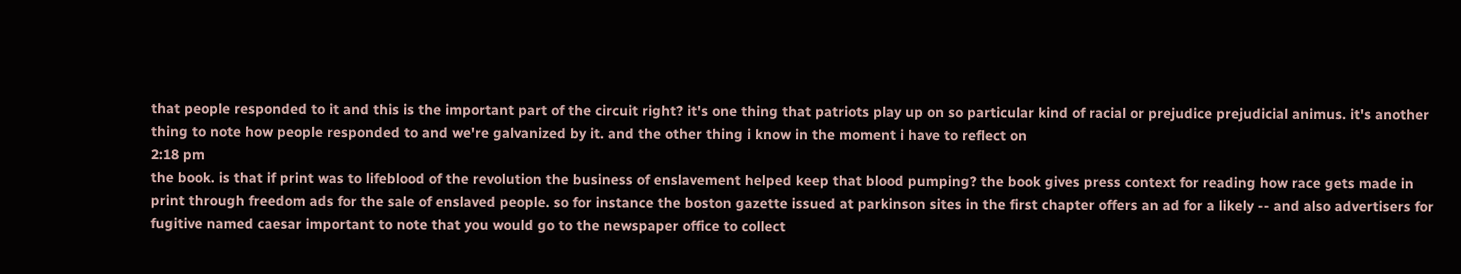that people responded to it and this is the important part of the circuit right? it's one thing that patriots play up on so particular kind of racial or prejudice prejudicial animus. it's another thing to note how people responded to and we're galvanized by it. and the other thing i know in the moment i have to reflect on
2:18 pm
the book. is that if print was to lifeblood of the revolution the business of enslavement helped keep that blood pumping? the book gives press context for reading how race gets made in print through freedom ads for the sale of enslaved people. so for instance the boston gazette issued at parkinson sites in the first chapter offers an ad for a likely -- and also advertisers for fugitive named caesar important to note that you would go to the newspaper office to collect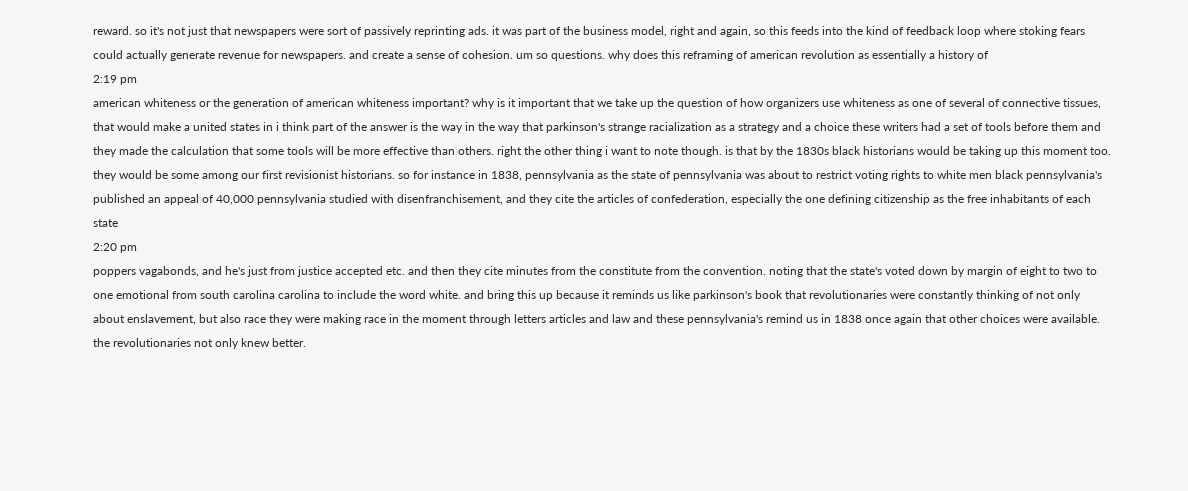reward. so it's not just that newspapers were sort of passively reprinting ads. it was part of the business model, right and again, so this feeds into the kind of feedback loop where stoking fears could actually generate revenue for newspapers. and create a sense of cohesion. um so questions. why does this reframing of american revolution as essentially a history of
2:19 pm
american whiteness or the generation of american whiteness important? why is it important that we take up the question of how organizers use whiteness as one of several of connective tissues, that would make a united states in i think part of the answer is the way in the way that parkinson's strange racialization as a strategy and a choice these writers had a set of tools before them and they made the calculation that some tools will be more effective than others. right the other thing i want to note though. is that by the 1830s black historians would be taking up this moment too. they would be some among our first revisionist historians. so for instance in 1838, pennsylvania as the state of pennsylvania was about to restrict voting rights to white men black pennsylvania's published an appeal of 40,000 pennsylvania studied with disenfranchisement, and they cite the articles of confederation, especially the one defining citizenship as the free inhabitants of each state
2:20 pm
poppers vagabonds, and he's just from justice accepted etc. and then they cite minutes from the constitute from the convention. noting that the state's voted down by margin of eight to two to one emotional from south carolina carolina to include the word white. and bring this up because it reminds us like parkinson's book that revolutionaries were constantly thinking of not only about enslavement, but also race they were making race in the moment through letters articles and law and these pennsylvania's remind us in 1838 once again that other choices were available. the revolutionaries not only knew better.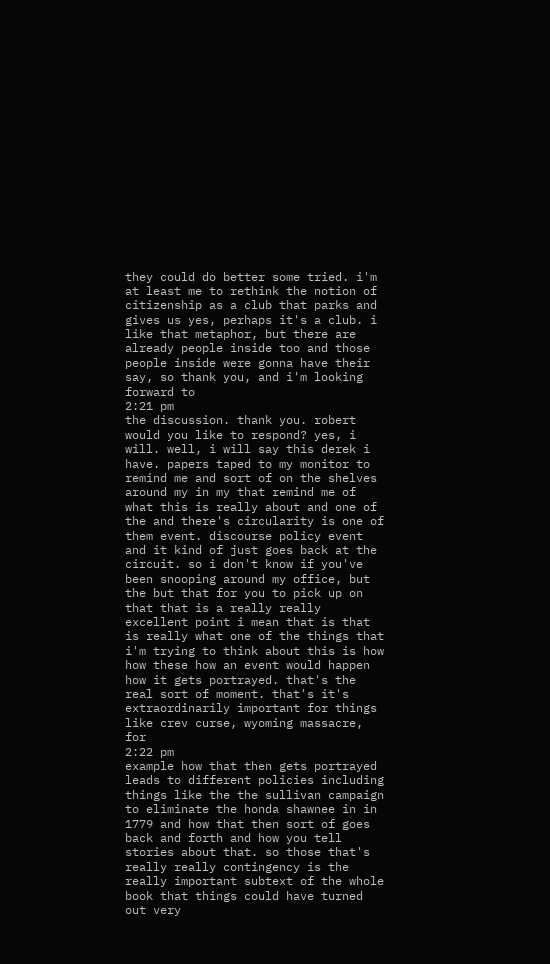they could do better some tried. i'm at least me to rethink the notion of citizenship as a club that parks and gives us yes, perhaps it's a club. i like that metaphor, but there are already people inside too and those people inside were gonna have their say, so thank you, and i'm looking forward to
2:21 pm
the discussion. thank you. robert would you like to respond? yes, i will. well, i will say this derek i have. papers taped to my monitor to remind me and sort of on the shelves around my in my that remind me of what this is really about and one of the and there's circularity is one of them event. discourse policy event and it kind of just goes back at the circuit. so i don't know if you've been snooping around my office, but the but that for you to pick up on that that is a really really excellent point i mean that is that is really what one of the things that i'm trying to think about this is how how these how an event would happen how it gets portrayed. that's the real sort of moment. that's it's extraordinarily important for things like crev curse, wyoming massacre, for
2:22 pm
example how that then gets portrayed leads to different policies including things like the the sullivan campaign to eliminate the honda shawnee in in 1779 and how that then sort of goes back and forth and how you tell stories about that. so those that's really really contingency is the really important subtext of the whole book that things could have turned out very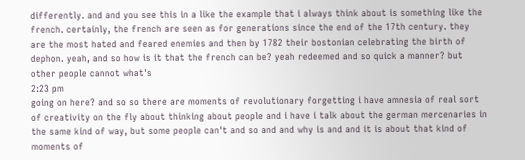differently. and and you see this in a like the example that i always think about is something like the french. certainly, the french are seen as for generations since the end of the 17th century. they are the most hated and feared enemies and then by 1782 their bostonian celebrating the birth of dephon. yeah, and so how is it that the french can be? yeah redeemed and so quick a manner? but other people cannot what's
2:23 pm
going on here? and so so there are moments of revolutionary forgetting i have amnesia of real sort of creativity on the fly about thinking about people and i have i talk about the german mercenaries in the same kind of way, but some people can't and so and and why is and and it is about that kind of moments of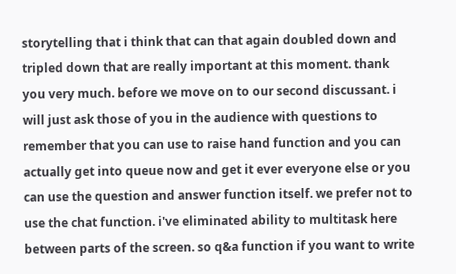storytelling that i think that can that again doubled down and tripled down that are really important at this moment. thank you very much. before we move on to our second discussant. i will just ask those of you in the audience with questions to remember that you can use to raise hand function and you can actually get into queue now and get it ever everyone else or you can use the question and answer function itself. we prefer not to use the chat function. i've eliminated ability to multitask here between parts of the screen. so q&a function if you want to write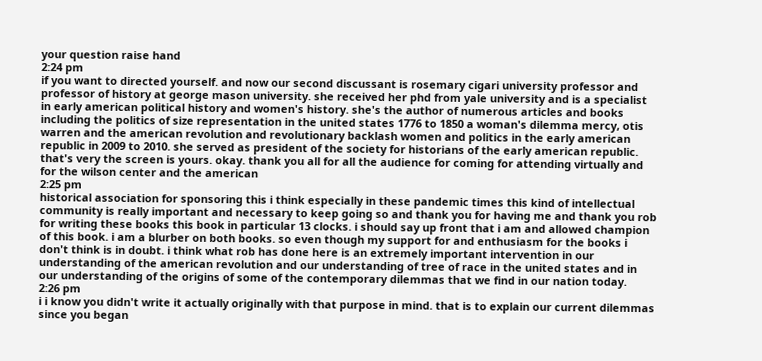your question raise hand
2:24 pm
if you want to directed yourself. and now our second discussant is rosemary cigari university professor and professor of history at george mason university. she received her phd from yale university and is a specialist in early american political history and women's history. she's the author of numerous articles and books including the politics of size representation in the united states 1776 to 1850 a woman's dilemma mercy, otis warren and the american revolution and revolutionary backlash women and politics in the early american republic in 2009 to 2010. she served as president of the society for historians of the early american republic. that's very the screen is yours. okay. thank you all for all the audience for coming for attending virtually and for the wilson center and the american
2:25 pm
historical association for sponsoring this i think especially in these pandemic times this kind of intellectual community is really important and necessary to keep going so and thank you for having me and thank you rob for writing these books this book in particular 13 clocks. i should say up front that i am and allowed champion of this book. i am a blurber on both books. so even though my support for and enthusiasm for the books i don't think is in doubt. i think what rob has done here is an extremely important intervention in our understanding of the american revolution and our understanding of tree of race in the united states and in our understanding of the origins of some of the contemporary dilemmas that we find in our nation today.
2:26 pm
i i know you didn't write it actually originally with that purpose in mind. that is to explain our current dilemmas since you began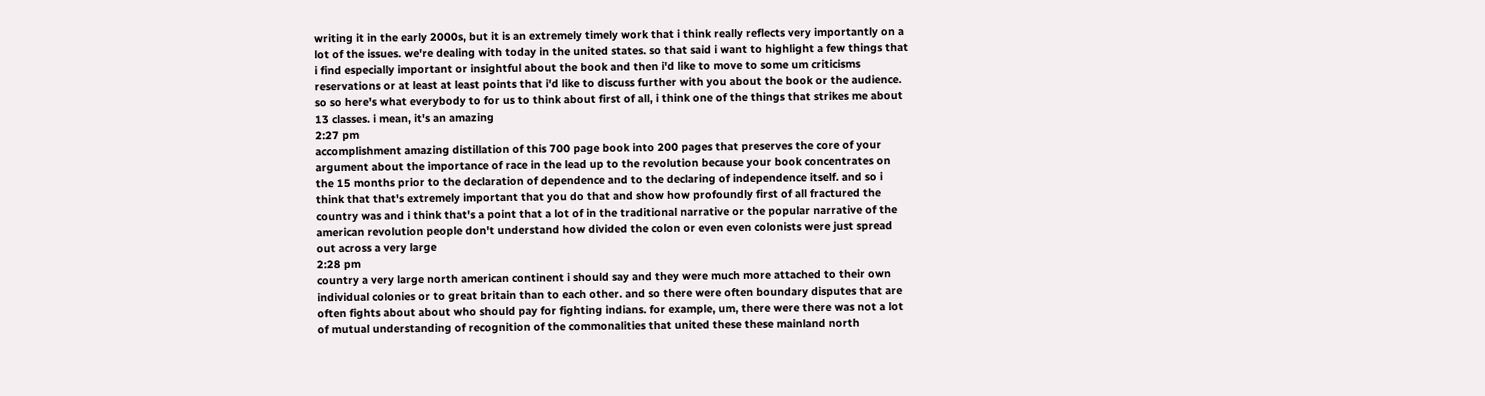writing it in the early 2000s, but it is an extremely timely work that i think really reflects very importantly on a lot of the issues. we're dealing with today in the united states. so that said i want to highlight a few things that i find especially important or insightful about the book and then i'd like to move to some um criticisms reservations or at least at least points that i'd like to discuss further with you about the book or the audience. so so here's what everybody to for us to think about first of all, i think one of the things that strikes me about 13 classes. i mean, it's an amazing
2:27 pm
accomplishment amazing distillation of this 700 page book into 200 pages that preserves the core of your argument about the importance of race in the lead up to the revolution because your book concentrates on the 15 months prior to the declaration of dependence and to the declaring of independence itself. and so i think that that's extremely important that you do that and show how profoundly first of all fractured the country was and i think that's a point that a lot of in the traditional narrative or the popular narrative of the american revolution people don't understand how divided the colon or even even colonists were just spread out across a very large
2:28 pm
country a very large north american continent i should say and they were much more attached to their own individual colonies or to great britain than to each other. and so there were often boundary disputes that are often fights about about who should pay for fighting indians. for example, um, there were there was not a lot of mutual understanding of recognition of the commonalities that united these these mainland north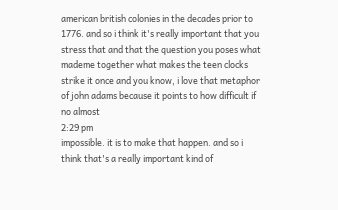american british colonies in the decades prior to 1776. and so i think it's really important that you stress that and that the question you poses what mademe together what makes the teen clocks strike it once and you know, i love that metaphor of john adams because it points to how difficult if no almost
2:29 pm
impossible. it is to make that happen. and so i think that's a really important kind of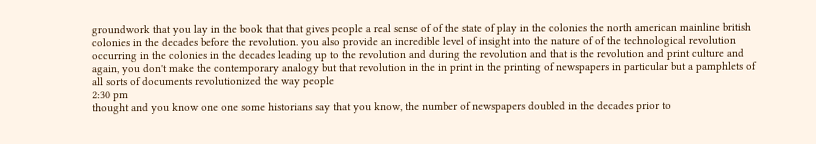groundwork that you lay in the book that that gives people a real sense of of the state of play in the colonies the north american mainline british colonies in the decades before the revolution. you also provide an incredible level of insight into the nature of of the technological revolution occurring in the colonies in the decades leading up to the revolution and during the revolution and that is the revolution and print culture and again, you don't make the contemporary analogy but that revolution in the in print in the printing of newspapers in particular but a pamphlets of all sorts of documents revolutionized the way people
2:30 pm
thought and you know one one some historians say that you know, the number of newspapers doubled in the decades prior to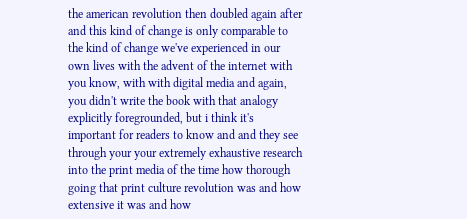the american revolution then doubled again after and this kind of change is only comparable to the kind of change we've experienced in our own lives with the advent of the internet with you know, with with digital media and again, you didn't write the book with that analogy explicitly foregrounded, but i think it's important for readers to know and and they see through your your extremely exhaustive research into the print media of the time how thorough going that print culture revolution was and how extensive it was and how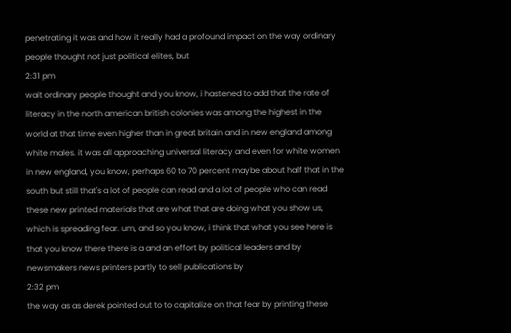penetrating it was and how it really had a profound impact on the way ordinary people thought not just political elites, but
2:31 pm
wait ordinary people thought and you know, i hastened to add that the rate of literacy in the north american british colonies was among the highest in the world at that time even higher than in great britain and in new england among white males. it was all approaching universal literacy and even for white women in new england, you know, perhaps 60 to 70 percent maybe about half that in the south but still that's a lot of people can read and a lot of people who can read these new printed materials that are what that are doing what you show us, which is spreading fear. um, and so you know, i think that what you see here is that you know there there is a and an effort by political leaders and by newsmakers news printers partly to sell publications by
2:32 pm
the way as as derek pointed out to to capitalize on that fear by printing these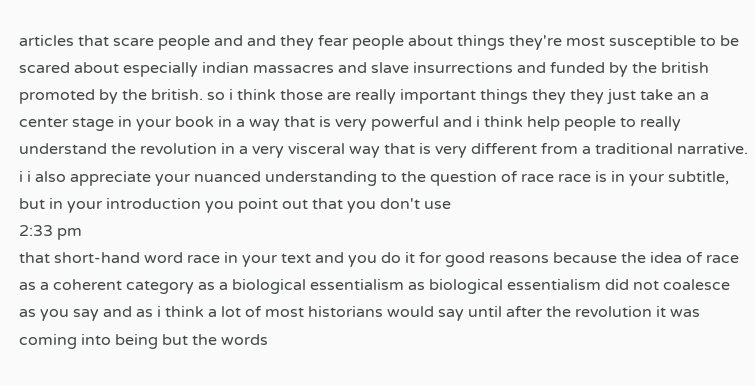articles that scare people and and they fear people about things they're most susceptible to be scared about especially indian massacres and slave insurrections and funded by the british promoted by the british. so i think those are really important things they they just take an a center stage in your book in a way that is very powerful and i think help people to really understand the revolution in a very visceral way that is very different from a traditional narrative. i i also appreciate your nuanced understanding to the question of race race is in your subtitle, but in your introduction you point out that you don't use
2:33 pm
that short-hand word race in your text and you do it for good reasons because the idea of race as a coherent category as a biological essentialism as biological essentialism did not coalesce as you say and as i think a lot of most historians would say until after the revolution it was coming into being but the words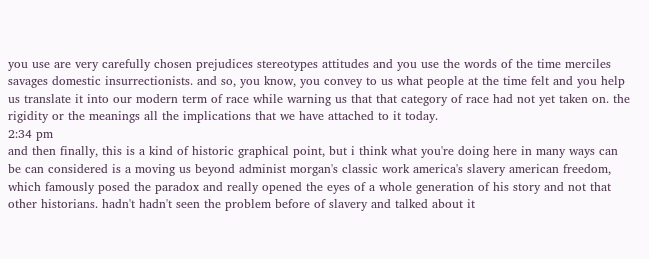you use are very carefully chosen prejudices stereotypes attitudes and you use the words of the time merciles savages domestic insurrectionists. and so, you know, you convey to us what people at the time felt and you help us translate it into our modern term of race while warning us that that category of race had not yet taken on. the rigidity or the meanings all the implications that we have attached to it today.
2:34 pm
and then finally, this is a kind of historic graphical point, but i think what you're doing here in many ways can be can considered is a moving us beyond administ morgan's classic work america's slavery american freedom, which famously posed the paradox and really opened the eyes of a whole generation of his story and not that other historians. hadn't hadn't seen the problem before of slavery and talked about it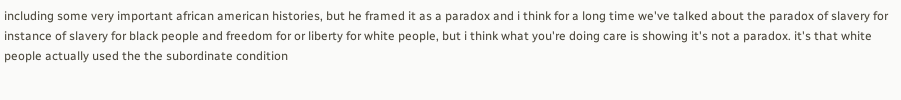including some very important african american histories, but he framed it as a paradox and i think for a long time we've talked about the paradox of slavery for instance of slavery for black people and freedom for or liberty for white people, but i think what you're doing care is showing it's not a paradox. it's that white people actually used the the subordinate condition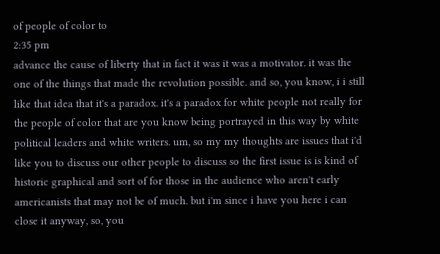of people of color to
2:35 pm
advance the cause of liberty that in fact it was it was a motivator. it was the one of the things that made the revolution possible. and so, you know, i i still like that idea that it's a paradox. it's a paradox for white people not really for the people of color that are you know being portrayed in this way by white political leaders and white writers. um, so my my thoughts are issues that i'd like you to discuss our other people to discuss so the first issue is is kind of historic graphical and sort of for those in the audience who aren't early americanists that may not be of much. but i'm since i have you here i can close it anyway, so, you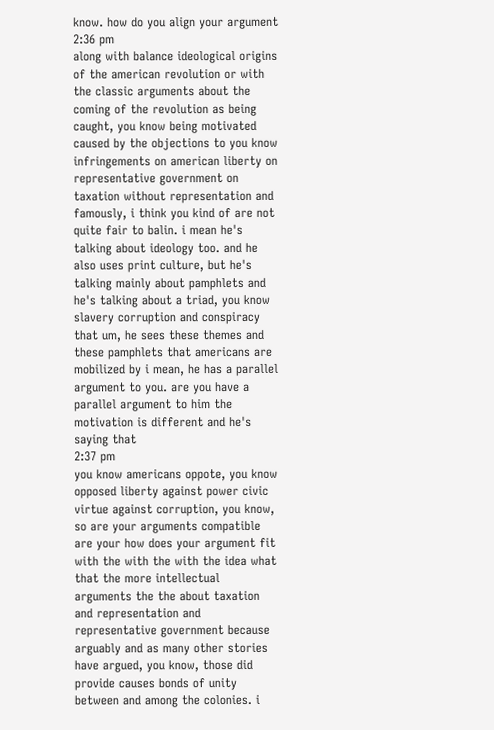know. how do you align your argument
2:36 pm
along with balance ideological origins of the american revolution or with the classic arguments about the coming of the revolution as being caught, you know being motivated caused by the objections to you know infringements on american liberty on representative government on taxation without representation and famously, i think you kind of are not quite fair to balin. i mean he's talking about ideology too. and he also uses print culture, but he's talking mainly about pamphlets and he's talking about a triad, you know slavery corruption and conspiracy that um, he sees these themes and these pamphlets that americans are mobilized by i mean, he has a parallel argument to you. are you have a parallel argument to him the motivation is different and he's saying that
2:37 pm
you know americans oppote, you know opposed liberty against power civic virtue against corruption, you know, so are your arguments compatible are your how does your argument fit with the with the with the idea what that the more intellectual arguments the the about taxation and representation and representative government because arguably and as many other stories have argued, you know, those did provide causes bonds of unity between and among the colonies. i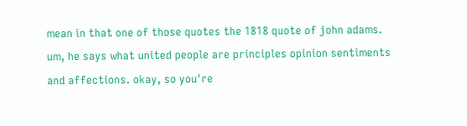mean in that one of those quotes the 1818 quote of john adams. um, he says what united people are principles opinion sentiments and affections. okay, so you're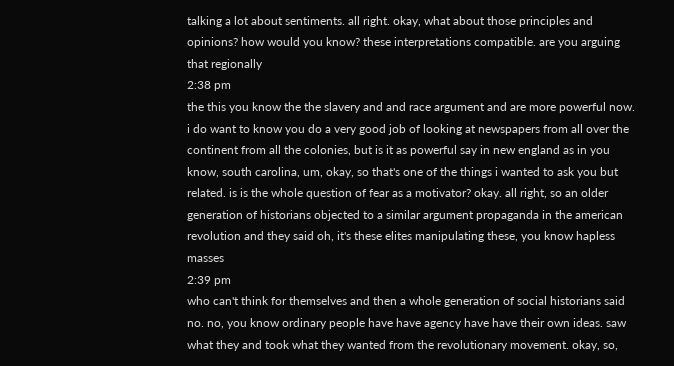talking a lot about sentiments. all right. okay, what about those principles and opinions? how would you know? these interpretations compatible. are you arguing that regionally
2:38 pm
the this you know the the slavery and and race argument and are more powerful now. i do want to know you do a very good job of looking at newspapers from all over the continent from all the colonies, but is it as powerful say in new england as in you know, south carolina, um, okay, so that's one of the things i wanted to ask you but related. is is the whole question of fear as a motivator? okay. all right, so an older generation of historians objected to a similar argument propaganda in the american revolution and they said oh, it's these elites manipulating these, you know hapless masses
2:39 pm
who can't think for themselves and then a whole generation of social historians said no. no, you know ordinary people have have agency have have their own ideas. saw what they and took what they wanted from the revolutionary movement. okay, so,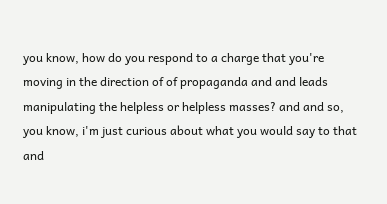you know, how do you respond to a charge that you're moving in the direction of of propaganda and and leads manipulating the helpless or helpless masses? and and so, you know, i'm just curious about what you would say to that and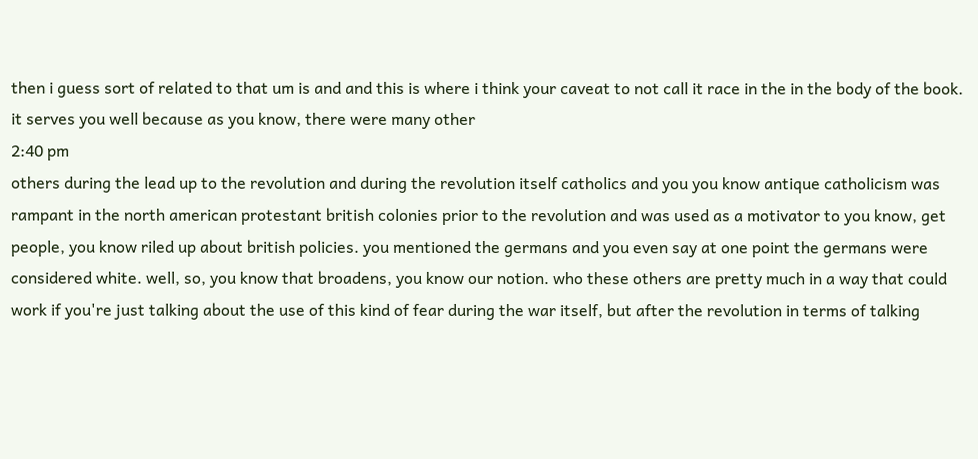then i guess sort of related to that um is and and this is where i think your caveat to not call it race in the in the body of the book. it serves you well because as you know, there were many other
2:40 pm
others during the lead up to the revolution and during the revolution itself catholics and you you know antique catholicism was rampant in the north american protestant british colonies prior to the revolution and was used as a motivator to you know, get people, you know riled up about british policies. you mentioned the germans and you even say at one point the germans were considered white. well, so, you know that broadens, you know our notion. who these others are pretty much in a way that could work if you're just talking about the use of this kind of fear during the war itself, but after the revolution in terms of talking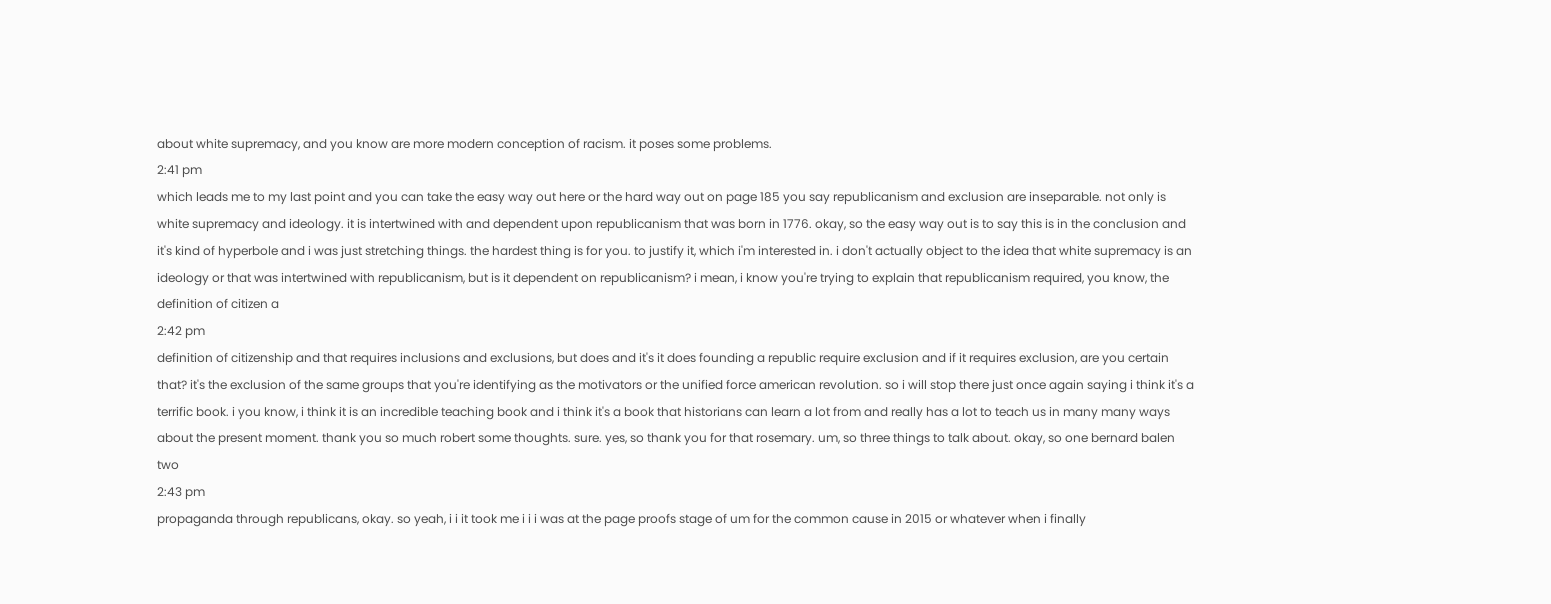about white supremacy, and you know are more modern conception of racism. it poses some problems.
2:41 pm
which leads me to my last point and you can take the easy way out here or the hard way out on page 185 you say republicanism and exclusion are inseparable. not only is white supremacy and ideology. it is intertwined with and dependent upon republicanism that was born in 1776. okay, so the easy way out is to say this is in the conclusion and it's kind of hyperbole and i was just stretching things. the hardest thing is for you. to justify it, which i'm interested in. i don't actually object to the idea that white supremacy is an ideology or that was intertwined with republicanism, but is it dependent on republicanism? i mean, i know you're trying to explain that republicanism required, you know, the definition of citizen a
2:42 pm
definition of citizenship and that requires inclusions and exclusions, but does and it's it does founding a republic require exclusion and if it requires exclusion, are you certain that? it's the exclusion of the same groups that you're identifying as the motivators or the unified force american revolution. so i will stop there just once again saying i think it's a terrific book. i you know, i think it is an incredible teaching book and i think it's a book that historians can learn a lot from and really has a lot to teach us in many many ways about the present moment. thank you so much robert some thoughts. sure. yes, so thank you for that rosemary. um, so three things to talk about. okay, so one bernard balen two
2:43 pm
propaganda through republicans, okay. so yeah, i i it took me i i i was at the page proofs stage of um for the common cause in 2015 or whatever when i finally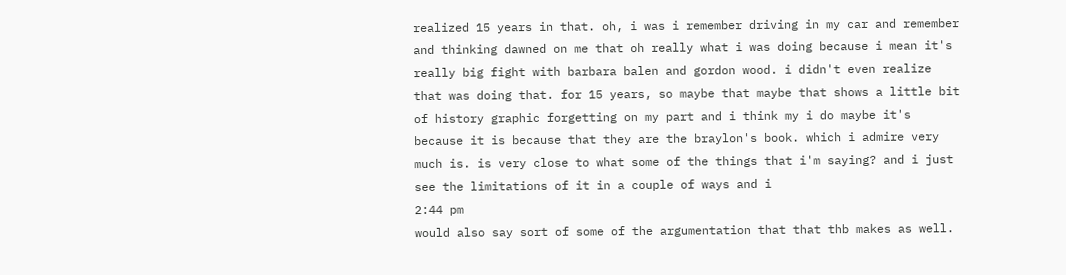realized 15 years in that. oh, i was i remember driving in my car and remember and thinking dawned on me that oh really what i was doing because i mean it's really big fight with barbara balen and gordon wood. i didn't even realize that was doing that. for 15 years, so maybe that maybe that shows a little bit of history graphic forgetting on my part and i think my i do maybe it's because it is because that they are the braylon's book. which i admire very much is. is very close to what some of the things that i'm saying? and i just see the limitations of it in a couple of ways and i
2:44 pm
would also say sort of some of the argumentation that that thb makes as well.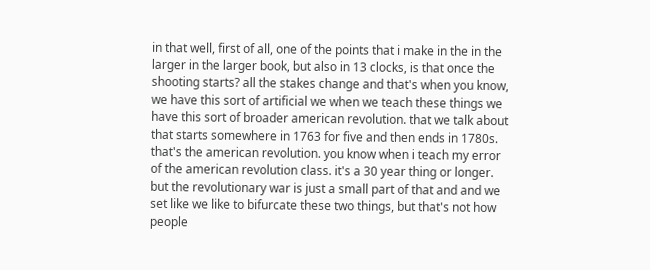in that well, first of all, one of the points that i make in the in the larger in the larger book, but also in 13 clocks, is that once the shooting starts? all the stakes change and that's when you know, we have this sort of artificial we when we teach these things we have this sort of broader american revolution. that we talk about that starts somewhere in 1763 for five and then ends in 1780s. that's the american revolution. you know when i teach my error of the american revolution class. it's a 30 year thing or longer. but the revolutionary war is just a small part of that and and we set like we like to bifurcate these two things, but that's not how people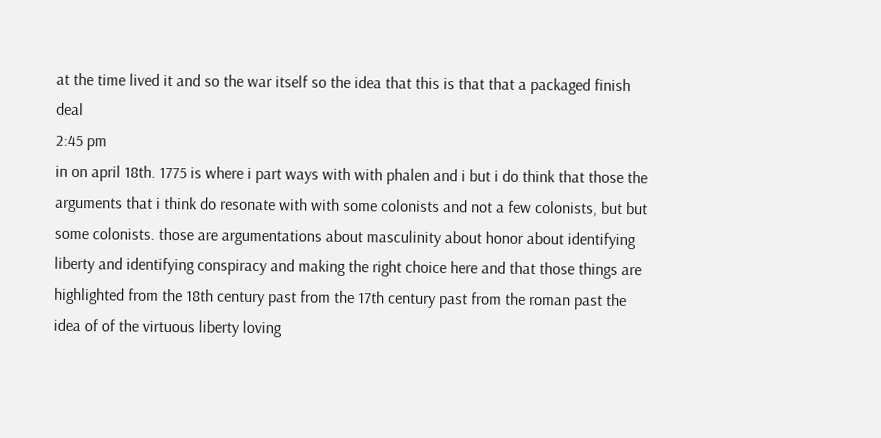at the time lived it and so the war itself so the idea that this is that that a packaged finish deal
2:45 pm
in on april 18th. 1775 is where i part ways with with phalen and i but i do think that those the arguments that i think do resonate with with some colonists and not a few colonists, but but some colonists. those are argumentations about masculinity about honor about identifying liberty and identifying conspiracy and making the right choice here and that those things are highlighted from the 18th century past from the 17th century past from the roman past the idea of of the virtuous liberty loving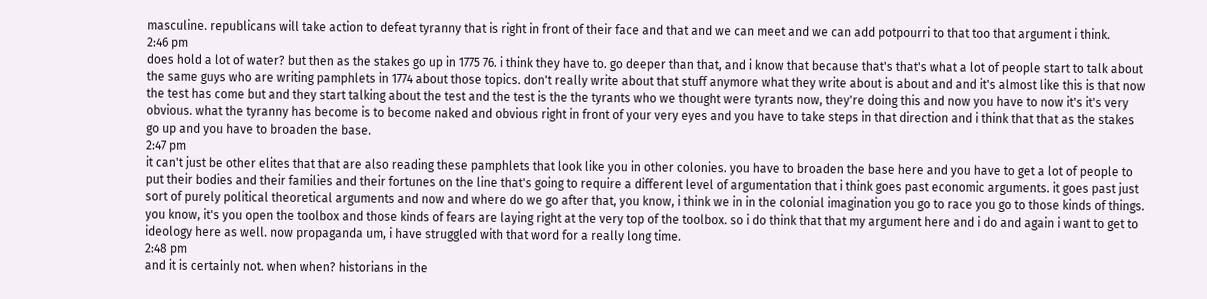masculine. republicans will take action to defeat tyranny that is right in front of their face and that and we can meet and we can add potpourri to that too that argument i think.
2:46 pm
does hold a lot of water? but then as the stakes go up in 1775 76. i think they have to. go deeper than that, and i know that because that's that's what a lot of people start to talk about the same guys who are writing pamphlets in 1774 about those topics. don't really write about that stuff anymore what they write about is about and and it's almost like this is that now the test has come but and they start talking about the test and the test is the the tyrants who we thought were tyrants now, they're doing this and now you have to now it's it's very obvious. what the tyranny has become is to become naked and obvious right in front of your very eyes and you have to take steps in that direction and i think that that as the stakes go up and you have to broaden the base.
2:47 pm
it can't just be other elites that that are also reading these pamphlets that look like you in other colonies. you have to broaden the base here and you have to get a lot of people to put their bodies and their families and their fortunes on the line that's going to require a different level of argumentation that i think goes past economic arguments. it goes past just sort of purely political theoretical arguments and now and where do we go after that, you know, i think we in in the colonial imagination you go to race you go to those kinds of things. you know, it's you open the toolbox and those kinds of fears are laying right at the very top of the toolbox. so i do think that that my argument here and i do and again i want to get to ideology here as well. now propaganda um, i have struggled with that word for a really long time.
2:48 pm
and it is certainly not. when when? historians in the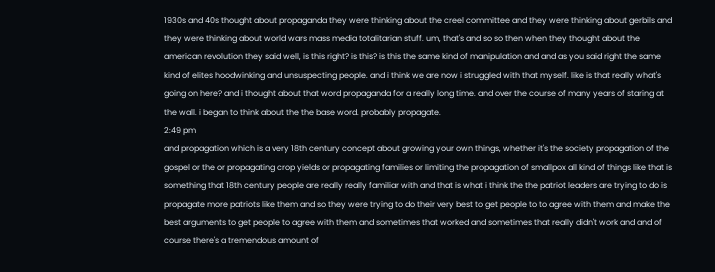1930s and 40s thought about propaganda they were thinking about the creel committee and they were thinking about gerbils and they were thinking about world wars mass media totalitarian stuff. um, that's and so so then when they thought about the american revolution they said well, is this right? is this? is this the same kind of manipulation and and as you said right the same kind of elites hoodwinking and unsuspecting people. and i think we are now i struggled with that myself. like is that really what's going on here? and i thought about that word propaganda for a really long time. and over the course of many years of staring at the wall. i began to think about the the base word. probably propagate.
2:49 pm
and propagation which is a very 18th century concept about growing your own things, whether it's the society propagation of the gospel or the or propagating crop yields or propagating families or limiting the propagation of smallpox all kind of things like that is something that 18th century people are really really familiar with and that is what i think the the patriot leaders are trying to do is propagate more patriots like them and so they were trying to do their very best to get people to to agree with them and make the best arguments to get people to agree with them and sometimes that worked and sometimes that really didn't work and and of course there's a tremendous amount of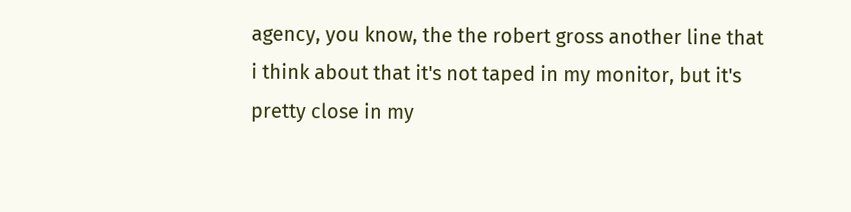agency, you know, the the robert gross another line that i think about that it's not taped in my monitor, but it's pretty close in my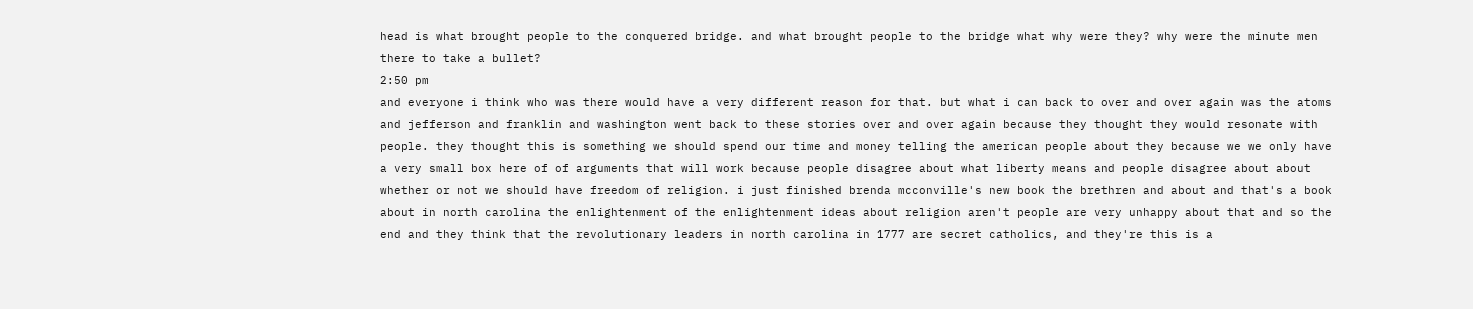head is what brought people to the conquered bridge. and what brought people to the bridge what why were they? why were the minute men there to take a bullet?
2:50 pm
and everyone i think who was there would have a very different reason for that. but what i can back to over and over again was the atoms and jefferson and franklin and washington went back to these stories over and over again because they thought they would resonate with people. they thought this is something we should spend our time and money telling the american people about they because we we only have a very small box here of of arguments that will work because people disagree about what liberty means and people disagree about about whether or not we should have freedom of religion. i just finished brenda mcconville's new book the brethren and about and that's a book about in north carolina the enlightenment of the enlightenment ideas about religion aren't people are very unhappy about that and so the end and they think that the revolutionary leaders in north carolina in 1777 are secret catholics, and they're this is a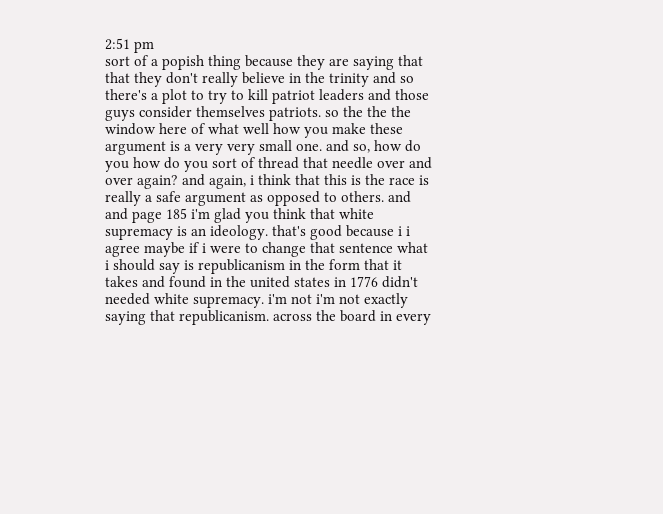2:51 pm
sort of a popish thing because they are saying that that they don't really believe in the trinity and so there's a plot to try to kill patriot leaders and those guys consider themselves patriots. so the the the window here of what well how you make these argument is a very very small one. and so, how do you how do you sort of thread that needle over and over again? and again, i think that this is the race is really a safe argument as opposed to others. and and page 185 i'm glad you think that white supremacy is an ideology. that's good because i i agree maybe if i were to change that sentence what i should say is republicanism in the form that it takes and found in the united states in 1776 didn't needed white supremacy. i'm not i'm not exactly saying that republicanism. across the board in every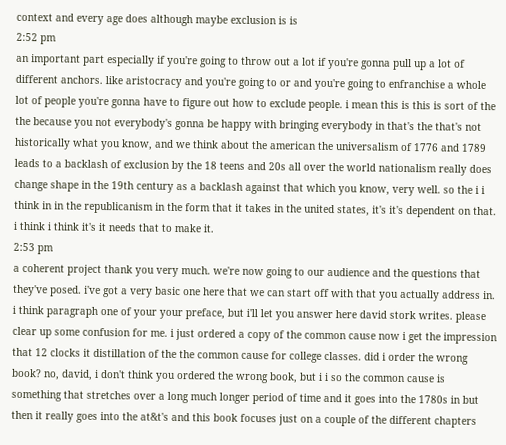context and every age does although maybe exclusion is is
2:52 pm
an important part especially if you're going to throw out a lot if you're gonna pull up a lot of different anchors. like aristocracy and you're going to or and you're going to enfranchise a whole lot of people you're gonna have to figure out how to exclude people. i mean this is this is sort of the the because you not everybody's gonna be happy with bringing everybody in that's the that's not historically what you know, and we think about the american the universalism of 1776 and 1789 leads to a backlash of exclusion by the 18 teens and 20s all over the world nationalism really does change shape in the 19th century as a backlash against that which you know, very well. so the i i think in in the republicanism in the form that it takes in the united states, it's it's dependent on that. i think i think it's it needs that to make it.
2:53 pm
a coherent project thank you very much. we're now going to our audience and the questions that they've posed. i've got a very basic one here that we can start off with that you actually address in. i think paragraph one of your your preface, but i'll let you answer here david stork writes. please clear up some confusion for me. i just ordered a copy of the common cause now i get the impression that 12 clocks it distillation of the the common cause for college classes. did i order the wrong book? no, david, i don't think you ordered the wrong book, but i i so the common cause is something that stretches over a long much longer period of time and it goes into the 1780s in but then it really goes into the at&t's and this book focuses just on a couple of the different chapters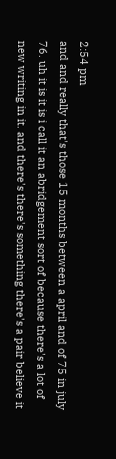2:54 pm
and and really that's those 15 months between a april and of 75 in july 76. uh it is it is i call it an abridgement sort of because there's a lot of new writing in it. and there's there's something there's a pair believe it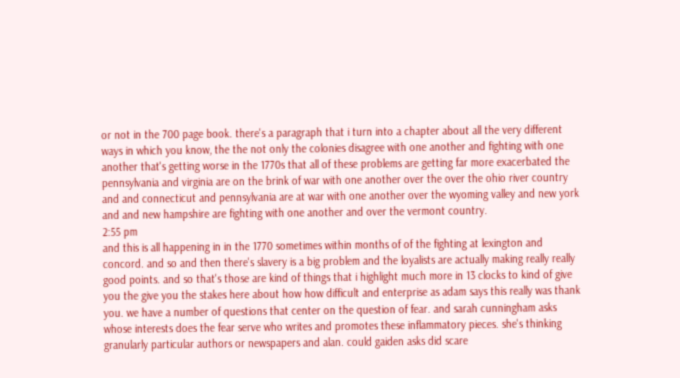or not in the 700 page book. there's a paragraph that i turn into a chapter about all the very different ways in which you know, the the not only the colonies disagree with one another and fighting with one another that's getting worse in the 1770s that all of these problems are getting far more exacerbated the pennsylvania and virginia are on the brink of war with one another over the over the ohio river country and and connecticut and pennsylvania are at war with one another over the wyoming valley and new york and and new hampshire are fighting with one another and over the vermont country.
2:55 pm
and this is all happening in in the 1770 sometimes within months of of the fighting at lexington and concord. and so and then there's slavery is a big problem and the loyalists are actually making really really good points. and so that's those are kind of things that i highlight much more in 13 clocks to kind of give you the give you the stakes here about how how difficult and enterprise as adam says this really was thank you. we have a number of questions that center on the question of fear. and sarah cunningham asks whose interests does the fear serve who writes and promotes these inflammatory pieces. she's thinking granularly particular authors or newspapers and alan. could gaiden asks did scare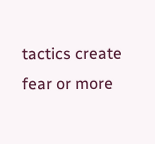tactics create fear or more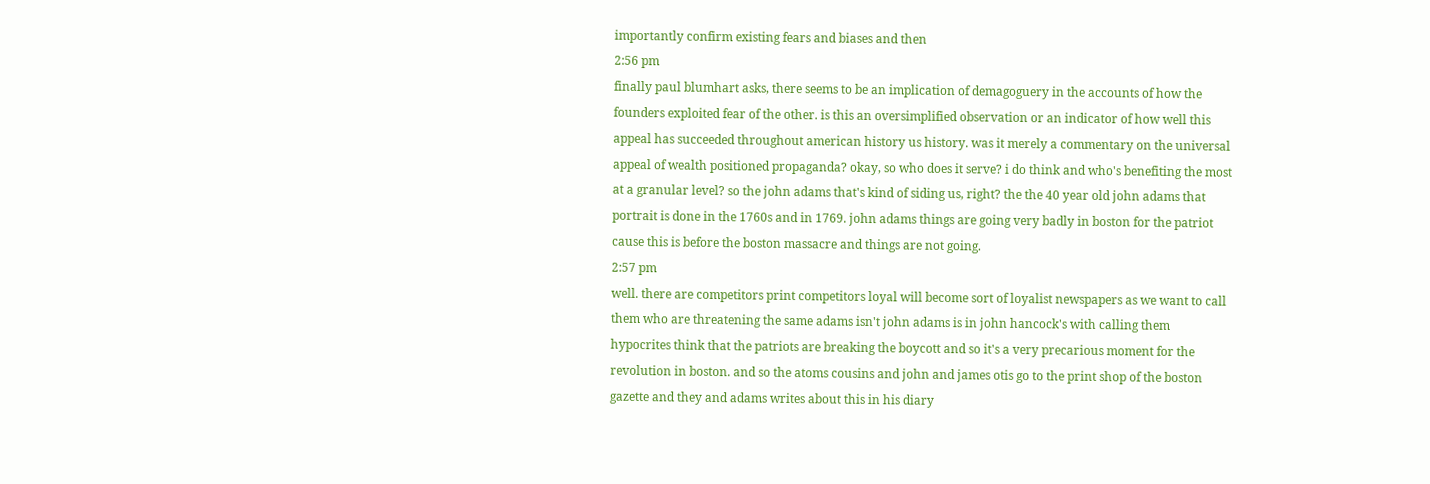importantly confirm existing fears and biases and then
2:56 pm
finally paul blumhart asks, there seems to be an implication of demagoguery in the accounts of how the founders exploited fear of the other. is this an oversimplified observation or an indicator of how well this appeal has succeeded throughout american history us history. was it merely a commentary on the universal appeal of wealth positioned propaganda? okay, so who does it serve? i do think and who's benefiting the most at a granular level? so the john adams that's kind of siding us, right? the the 40 year old john adams that portrait is done in the 1760s and in 1769. john adams things are going very badly in boston for the patriot cause this is before the boston massacre and things are not going.
2:57 pm
well. there are competitors print competitors loyal will become sort of loyalist newspapers as we want to call them who are threatening the same adams isn't john adams is in john hancock's with calling them hypocrites think that the patriots are breaking the boycott and so it's a very precarious moment for the revolution in boston. and so the atoms cousins and john and james otis go to the print shop of the boston gazette and they and adams writes about this in his diary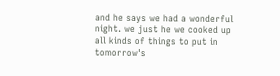and he says we had a wonderful night. we just he we cooked up all kinds of things to put in tomorrow's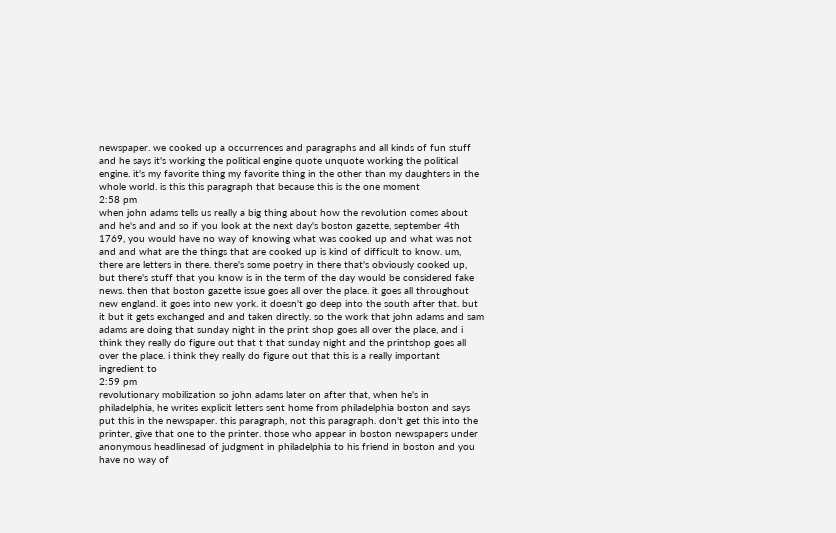newspaper. we cooked up a occurrences and paragraphs and all kinds of fun stuff and he says it's working the political engine quote unquote working the political engine. it's my favorite thing my favorite thing in the other than my daughters in the whole world. is this this paragraph that because this is the one moment
2:58 pm
when john adams tells us really a big thing about how the revolution comes about and he's and and so if you look at the next day's boston gazette, september 4th 1769, you would have no way of knowing what was cooked up and what was not and and what are the things that are cooked up is kind of difficult to know. um, there are letters in there. there's some poetry in there that's obviously cooked up, but there's stuff that you know is in the term of the day would be considered fake news. then that boston gazette issue goes all over the place. it goes all throughout new england. it goes into new york. it doesn't go deep into the south after that. but it but it gets exchanged and and taken directly. so the work that john adams and sam adams are doing that sunday night in the print shop goes all over the place, and i think they really do figure out that t that sunday night and the printshop goes all over the place. i think they really do figure out that this is a really important ingredient to
2:59 pm
revolutionary mobilization so john adams later on after that, when he's in philadelphia, he writes explicit letters sent home from philadelphia boston and says put this in the newspaper. this paragraph, not this paragraph. don't get this into the printer, give that one to the printer. those who appear in boston newspapers under anonymous headlinesad of judgment in philadelphia to his friend in boston and you have no way of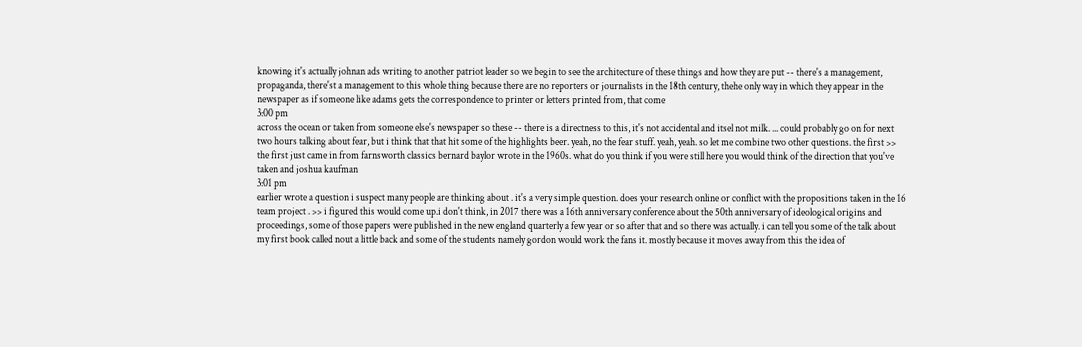knowing it's actually johnan ads writing to another patriot leader so we begin to see the architecture of these things and how they are put -- there's a management, propaganda, there'st a management to this whole thing because there are no reporters or journalists in the 18th century, thehe only way in which they appear in the newspaper as if someone like adams gets the correspondence to printer or letters printed from, that come
3:00 pm
across the ocean or taken from someone else's newspaper so these -- there is a directness to this, it's not accidental and itsel not milk. ... could probably go on for next two hours talking about fear, but i think that that hit some of the highlights beer. yeah, no the fear stuff. yeah, yeah. so let me combine two other questions. the first >> the first just came in from farnsworth classics bernard baylor wrote in the 1960s. what do you think if you were still here you would think of the direction that you've taken and joshua kaufman
3:01 pm
earlier wrote a question i suspect many people are thinking about . it's a very simple question. does your research online or conflict with the propositions taken in the 16 team project . >> i figured this would come up.i don't think, in 2017 there was a 16th anniversary conference about the 50th anniversary of ideological origins and proceedings, some of those papers were published in the new england quarterly a few year or so after that and so there was actually. i can tell you some of the talk about my first book called nout a little back and some of the students namely gordon would work the fans it. mostly because it moves away from this the idea of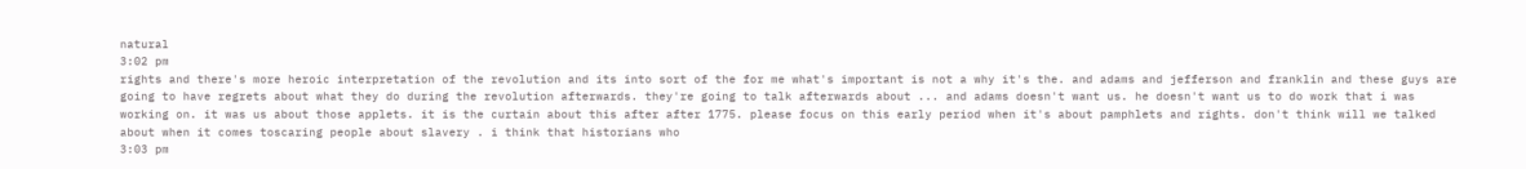natural
3:02 pm
rights and there's more heroic interpretation of the revolution and its into sort of the for me what's important is not a why it's the. and adams and jefferson and franklin and these guys are going to have regrets about what they do during the revolution afterwards. they're going to talk afterwards about ... and adams doesn't want us. he doesn't want us to do work that i was working on. it was us about those applets. it is the curtain about this after after 1775. please focus on this early period when it's about pamphlets and rights. don't think will we talked about when it comes toscaring people about slavery . i think that historians who
3:03 pm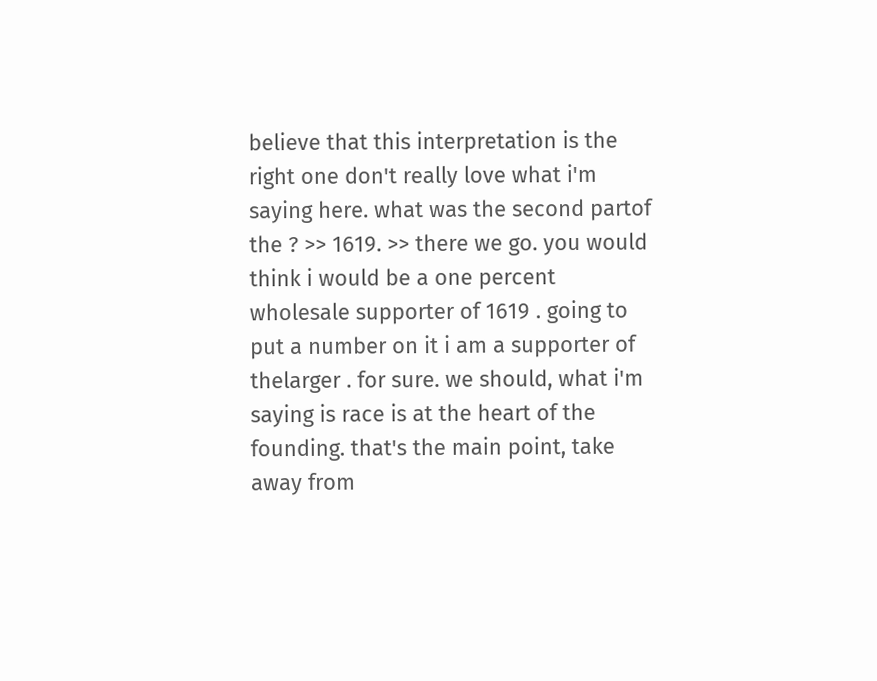believe that this interpretation is the right one don't really love what i'm saying here. what was the second partof the ? >> 1619. >> there we go. you would think i would be a one percent wholesale supporter of 1619 . going to put a number on it i am a supporter of thelarger . for sure. we should, what i'm saying is race is at the heart of the founding. that's the main point, take away from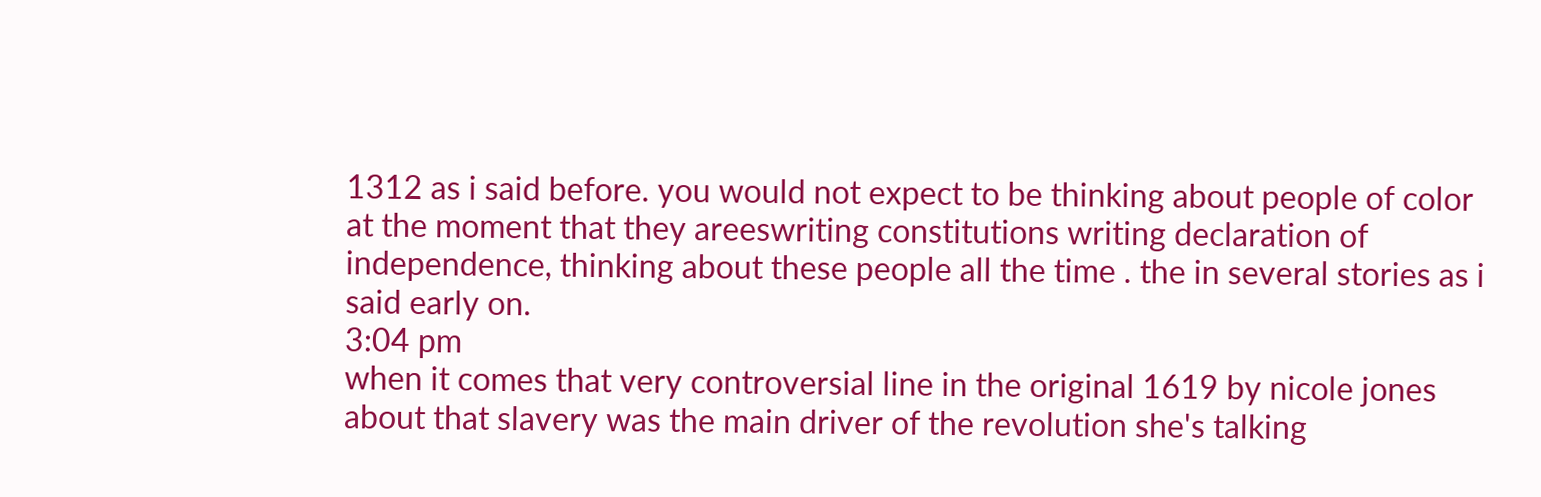1312 as i said before. you would not expect to be thinking about people of color at the moment that they areeswriting constitutions writing declaration of independence, thinking about these people all the time . the in several stories as i said early on.
3:04 pm
when it comes that very controversial line in the original 1619 by nicole jones about that slavery was the main driver of the revolution she's talking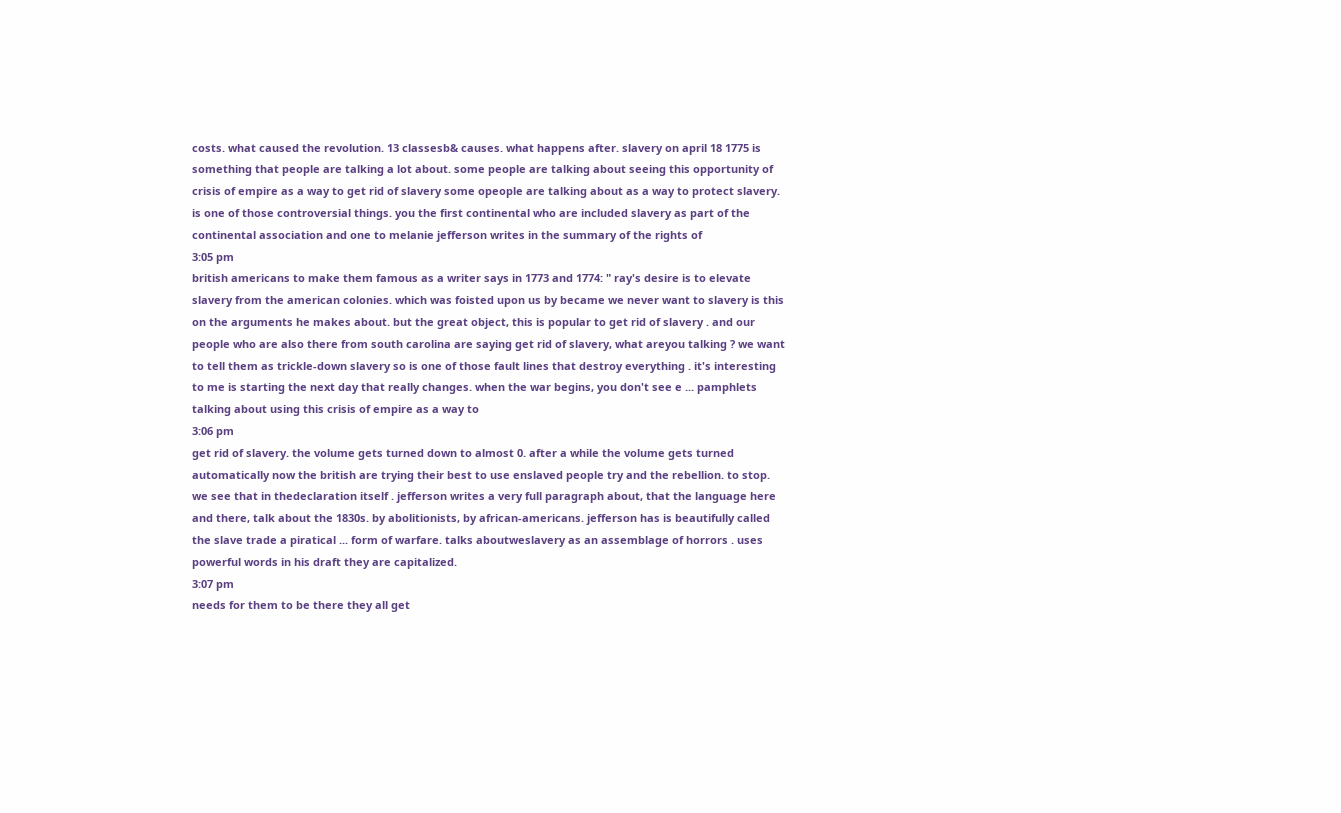costs. what caused the revolution. 13 classesb& causes. what happens after. slavery on april 18 1775 is something that people are talking a lot about. some people are talking about seeing this opportunity of crisis of empire as a way to get rid of slavery some opeople are talking about as a way to protect slavery. is one of those controversial things. you the first continental who are included slavery as part of the continental association and one to melanie jefferson writes in the summary of the rights of
3:05 pm
british americans to make them famous as a writer says in 1773 and 1774: " ray's desire is to elevate slavery from the american colonies. which was foisted upon us by became we never want to slavery is this on the arguments he makes about. but the great object, this is popular to get rid of slavery . and our people who are also there from south carolina are saying get rid of slavery, what areyou talking ? we want to tell them as trickle-down slavery so is one of those fault lines that destroy everything . it's interesting to me is starting the next day that really changes. when the war begins, you don't see e ... pamphlets talking about using this crisis of empire as a way to
3:06 pm
get rid of slavery. the volume gets turned down to almost 0. after a while the volume gets turned automatically now the british are trying their best to use enslaved people try and the rebellion. to stop. we see that in thedeclaration itself . jefferson writes a very full paragraph about, that the language here and there, talk about the 1830s. by abolitionists, by african-americans. jefferson has is beautifully called the slave trade a piratical ... form of warfare. talks aboutweslavery as an assemblage of horrors . uses powerful words in his draft they are capitalized.
3:07 pm
needs for them to be there they all get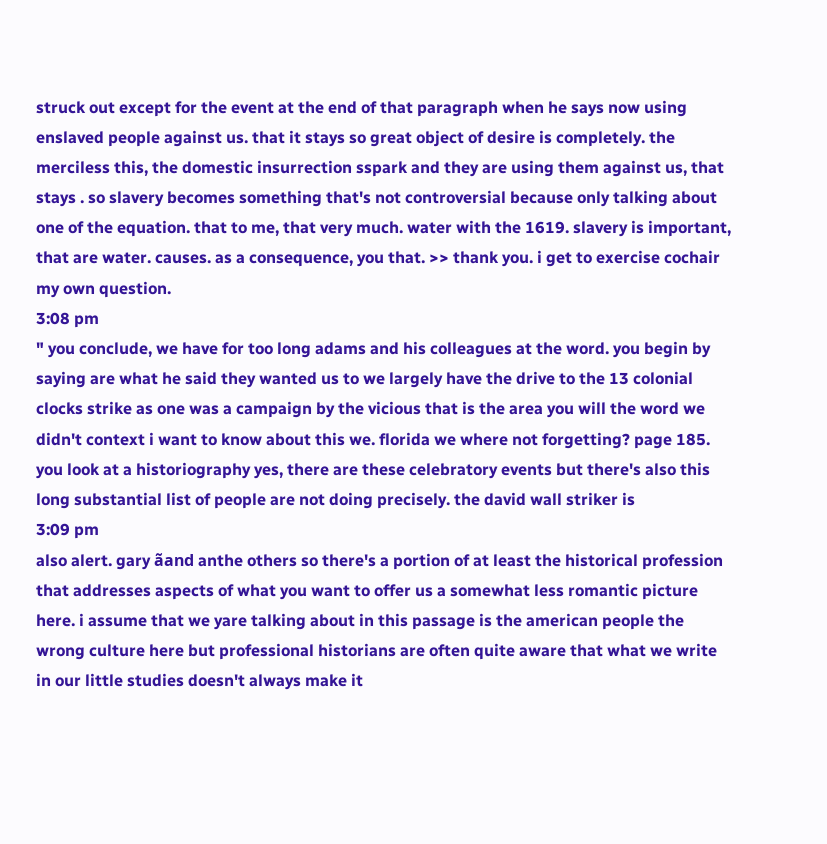struck out except for the event at the end of that paragraph when he says now using enslaved people against us. that it stays so great object of desire is completely. the merciless this, the domestic insurrection sspark and they are using them against us, that stays . so slavery becomes something that's not controversial because only talking about one of the equation. that to me, that very much. water with the 1619. slavery is important, that are water. causes. as a consequence, you that. >> thank you. i get to exercise cochair my own question.
3:08 pm
" you conclude, we have for too long adams and his colleagues at the word. you begin by saying are what he said they wanted us to we largely have the drive to the 13 colonial clocks strike as one was a campaign by the vicious that is the area you will the word we didn't context i want to know about this we. florida we where not forgetting? page 185. you look at a historiography yes, there are these celebratory events but there's also this long substantial list of people are not doing precisely. the david wall striker is
3:09 pm
also alert. gary ãand anthe others so there's a portion of at least the historical profession that addresses aspects of what you want to offer us a somewhat less romantic picture here. i assume that we yare talking about in this passage is the american people the wrong culture here but professional historians are often quite aware that what we write in our little studies doesn't always make it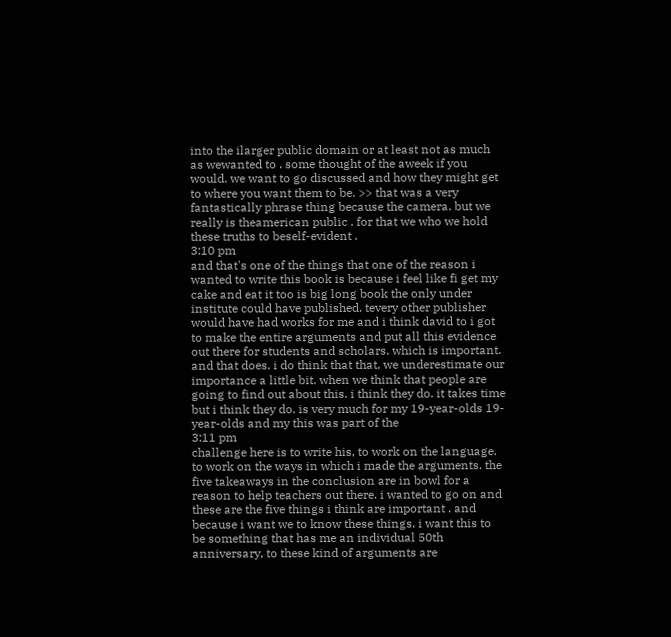into the ilarger public domain or at least not as much as wewanted to . some thought of the aweek if you would. we want to go discussed and how they might get to where you want them to be. >> that was a very fantastically phrase thing because the camera. but we really is theamerican public . for that we who we hold these truths to beself-evident .
3:10 pm
and that's one of the things that one of the reason i wanted to write this book is because i feel like fi get my cake and eat it too is big long book the only under institute could have published. tevery other publisher would have had works for me and i think david to i got to make the entire arguments and put all this evidence out there for students and scholars. which is important. and that does. i do think that that, we underestimate our importance a little bit. when we think that people are going to find out about this. i think they do. it takes time but i think they do. is very much for my 19-year-olds 19-year-olds and my this was part of the
3:11 pm
challenge here is to write his, to work on the language. to work on the ways in which i made the arguments. the five takeaways in the conclusion are in bowl for a reason to help teachers out there. i wanted to go on and these are the five things i think are important . and because i want we to know these things. i want this to be something that has me an individual 50th anniversary, to these kind of arguments are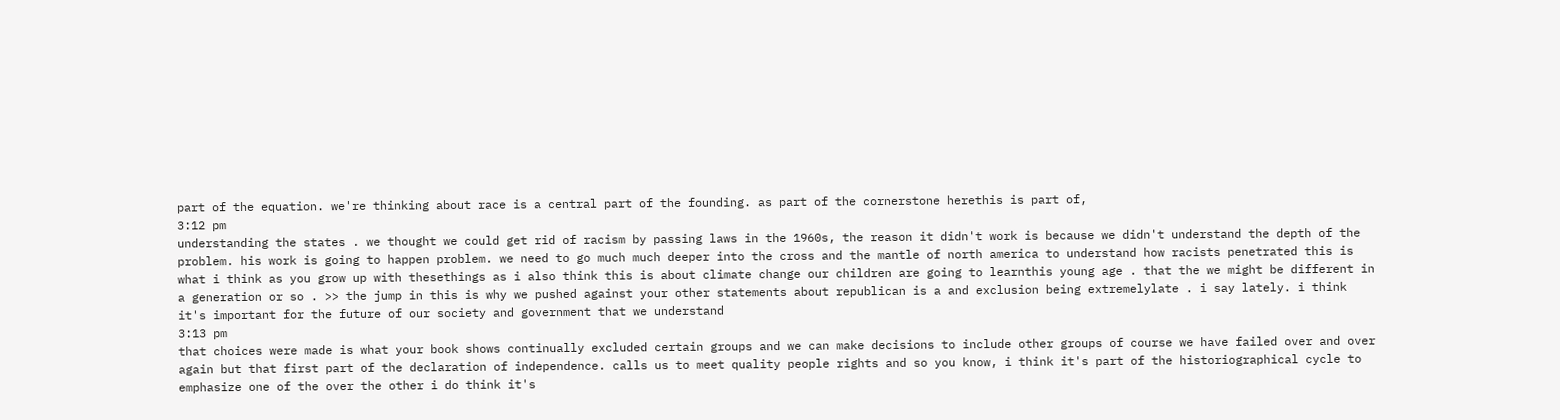part of the equation. we're thinking about race is a central part of the founding. as part of the cornerstone herethis is part of,
3:12 pm
understanding the states . we thought we could get rid of racism by passing laws in the 1960s, the reason it didn't work is because we didn't understand the depth of the problem. his work is going to happen problem. we need to go much much deeper into the cross and the mantle of north america to understand how racists penetrated this is what i think as you grow up with thesethings as i also think this is about climate change our children are going to learnthis young age . that the we might be different in a generation or so . >> the jump in this is why we pushed against your other statements about republican is a and exclusion being extremelylate . i say lately. i think it's important for the future of our society and government that we understand
3:13 pm
that choices were made is what your book shows continually excluded certain groups and we can make decisions to include other groups of course we have failed over and over again but that first part of the declaration of independence. calls us to meet quality people rights and so you know, i think it's part of the historiographical cycle to emphasize one of the over the other i do think it's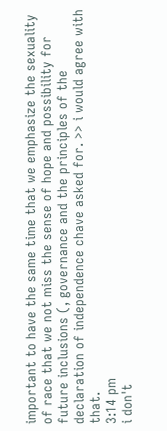important to have the same time that we emphasize the sexuality of race that we not miss the sense of hope and possibility for future inclusions (, governance and the principles of the declaration of independence chave asked for. >> i would agree with that.
3:14 pm
i don't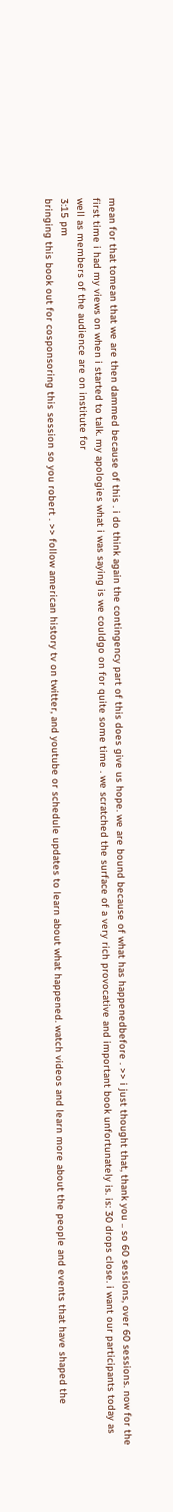mean for that tomean that we are then dammed because of this . i do think again the contingency part of this does give us hope. we are bound because of what has happenedbefore . >> i just thought that, thank you .. so 60 sessions, over 60 sessions. now for the first time i had my views on when i started to talk. my apologies what i was saying is we couldgo on for quite some time . we scratched the surface of a very rich provocative and important book unfortunately is. is: 30 drops close. i want our participants today as well as members of the audience are on institute for
3:15 pm
bringing this book out for cosponsoring this session so you robert . >> follow american history tv on twitter, and youtube or schedule updates to learn about what happened. watch videos and learn more about the people and events that have shaped the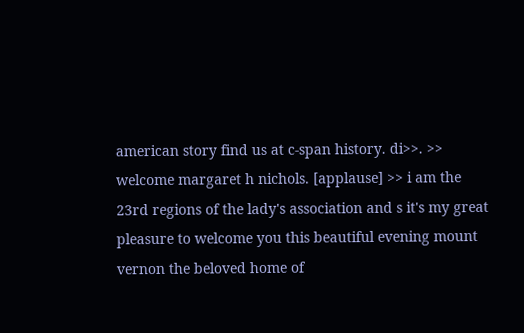american story find us at c-span history. di>>. >> welcome margaret h nichols. [applause] >> i am the 23rd regions of the lady's association and s it's my great pleasure to welcome you this beautiful evening mount vernon the beloved home of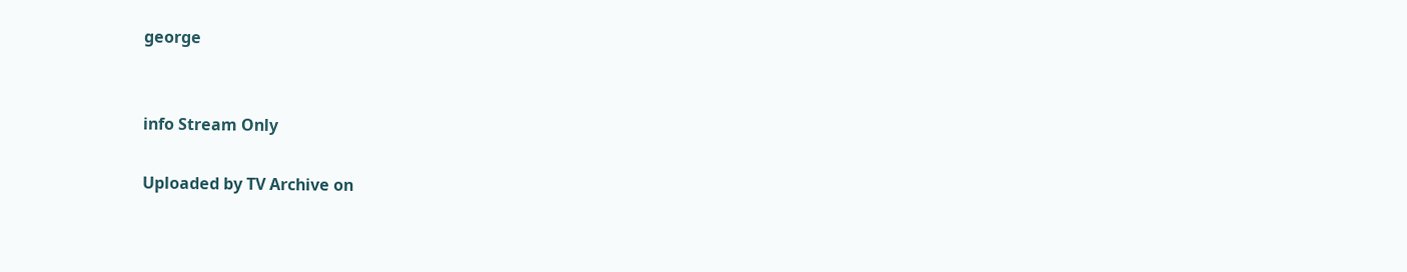george


info Stream Only

Uploaded by TV Archive on